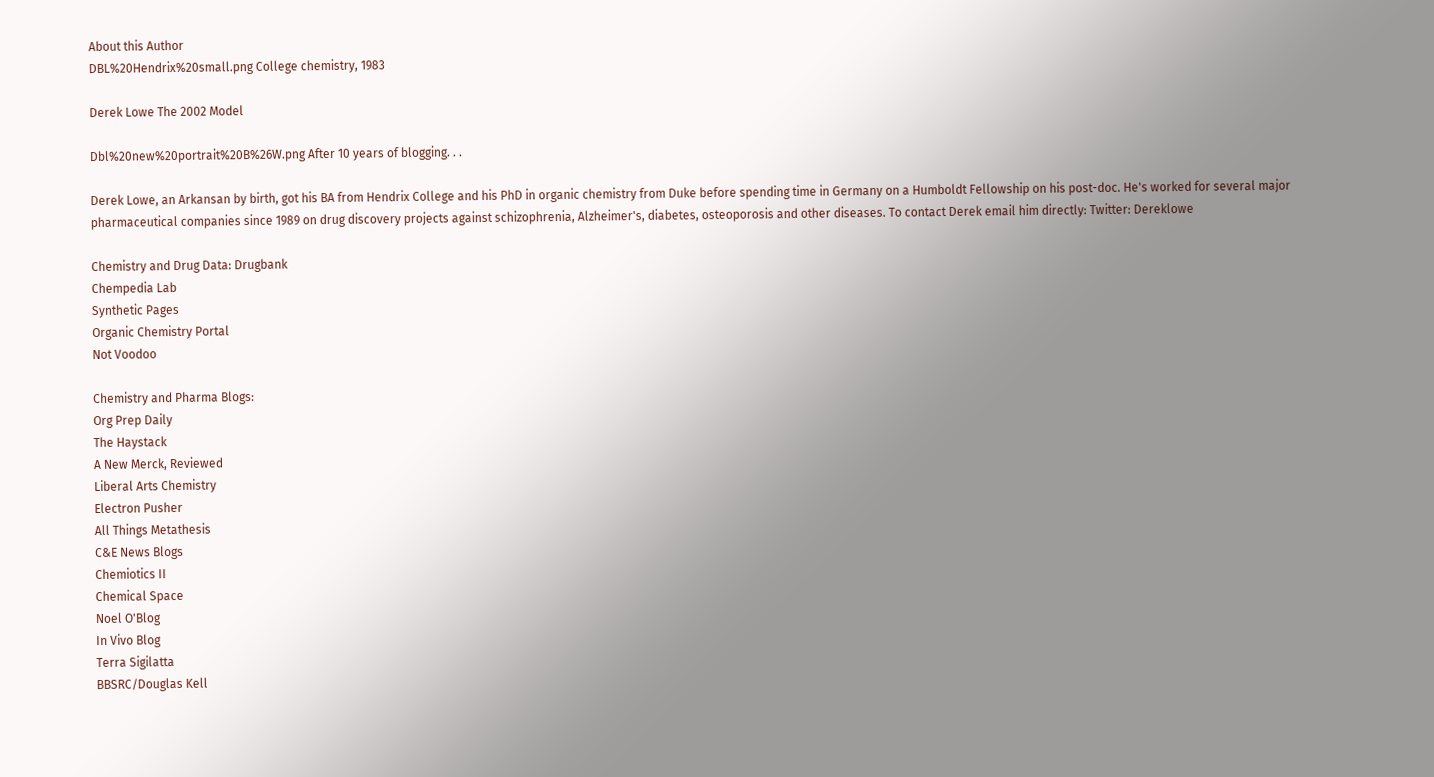About this Author
DBL%20Hendrix%20small.png College chemistry, 1983

Derek Lowe The 2002 Model

Dbl%20new%20portrait%20B%26W.png After 10 years of blogging. . .

Derek Lowe, an Arkansan by birth, got his BA from Hendrix College and his PhD in organic chemistry from Duke before spending time in Germany on a Humboldt Fellowship on his post-doc. He's worked for several major pharmaceutical companies since 1989 on drug discovery projects against schizophrenia, Alzheimer's, diabetes, osteoporosis and other diseases. To contact Derek email him directly: Twitter: Dereklowe

Chemistry and Drug Data: Drugbank
Chempedia Lab
Synthetic Pages
Organic Chemistry Portal
Not Voodoo

Chemistry and Pharma Blogs:
Org Prep Daily
The Haystack
A New Merck, Reviewed
Liberal Arts Chemistry
Electron Pusher
All Things Metathesis
C&E News Blogs
Chemiotics II
Chemical Space
Noel O'Blog
In Vivo Blog
Terra Sigilatta
BBSRC/Douglas Kell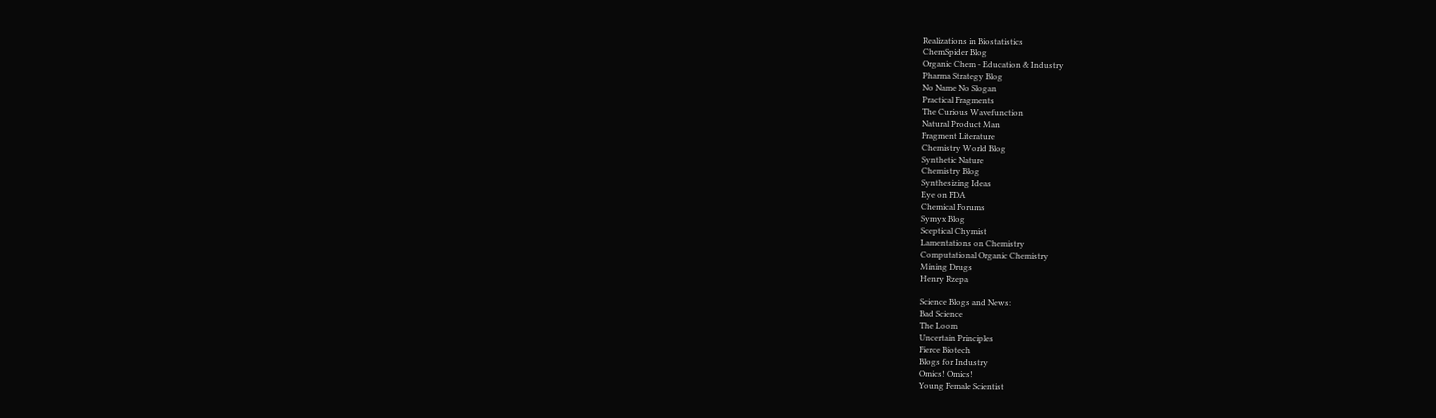Realizations in Biostatistics
ChemSpider Blog
Organic Chem - Education & Industry
Pharma Strategy Blog
No Name No Slogan
Practical Fragments
The Curious Wavefunction
Natural Product Man
Fragment Literature
Chemistry World Blog
Synthetic Nature
Chemistry Blog
Synthesizing Ideas
Eye on FDA
Chemical Forums
Symyx Blog
Sceptical Chymist
Lamentations on Chemistry
Computational Organic Chemistry
Mining Drugs
Henry Rzepa

Science Blogs and News:
Bad Science
The Loom
Uncertain Principles
Fierce Biotech
Blogs for Industry
Omics! Omics!
Young Female Scientist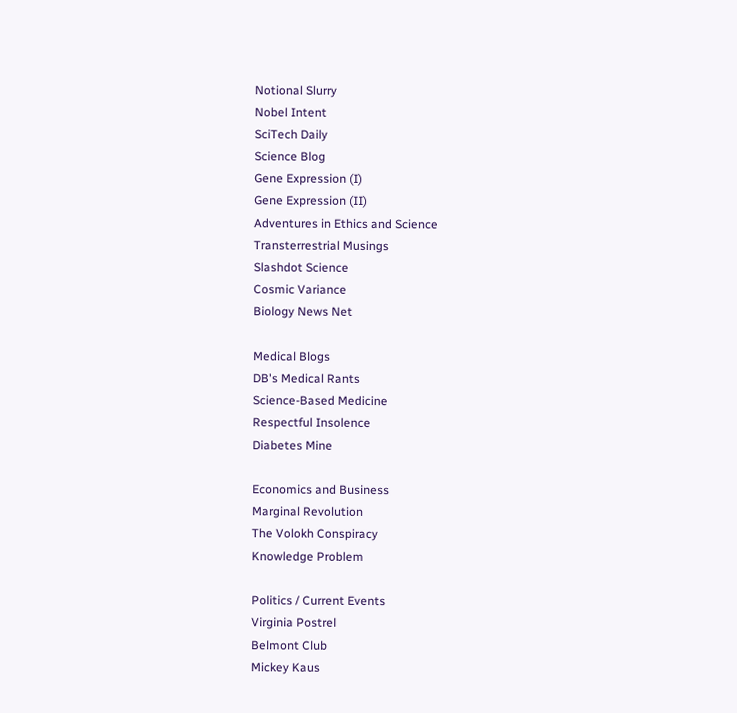Notional Slurry
Nobel Intent
SciTech Daily
Science Blog
Gene Expression (I)
Gene Expression (II)
Adventures in Ethics and Science
Transterrestrial Musings
Slashdot Science
Cosmic Variance
Biology News Net

Medical Blogs
DB's Medical Rants
Science-Based Medicine
Respectful Insolence
Diabetes Mine

Economics and Business
Marginal Revolution
The Volokh Conspiracy
Knowledge Problem

Politics / Current Events
Virginia Postrel
Belmont Club
Mickey Kaus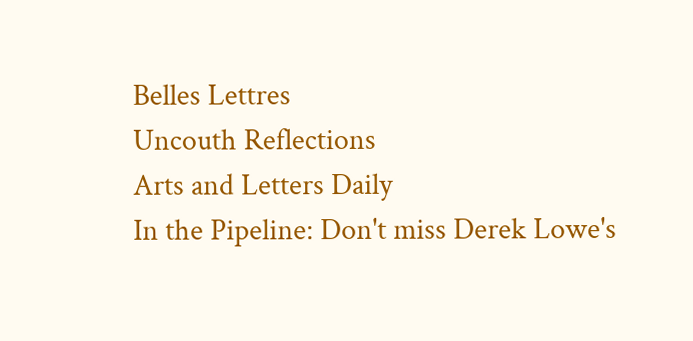Belles Lettres
Uncouth Reflections
Arts and Letters Daily
In the Pipeline: Don't miss Derek Lowe's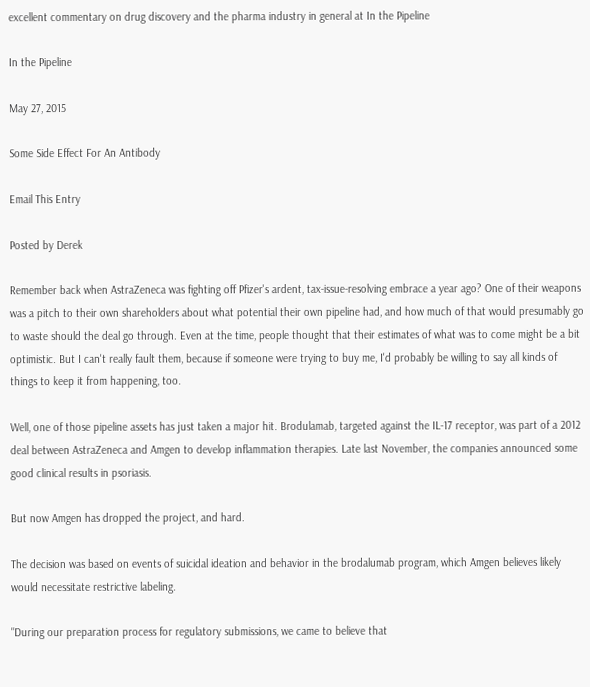excellent commentary on drug discovery and the pharma industry in general at In the Pipeline

In the Pipeline

May 27, 2015

Some Side Effect For An Antibody

Email This Entry

Posted by Derek

Remember back when AstraZeneca was fighting off Pfizer's ardent, tax-issue-resolving embrace a year ago? One of their weapons was a pitch to their own shareholders about what potential their own pipeline had, and how much of that would presumably go to waste should the deal go through. Even at the time, people thought that their estimates of what was to come might be a bit optimistic. But I can't really fault them, because if someone were trying to buy me, I'd probably be willing to say all kinds of things to keep it from happening, too.

Well, one of those pipeline assets has just taken a major hit. Brodulamab, targeted against the IL-17 receptor, was part of a 2012 deal between AstraZeneca and Amgen to develop inflammation therapies. Late last November, the companies announced some good clinical results in psoriasis.

But now Amgen has dropped the project, and hard.

The decision was based on events of suicidal ideation and behavior in the brodalumab program, which Amgen believes likely would necessitate restrictive labeling.

"During our preparation process for regulatory submissions, we came to believe that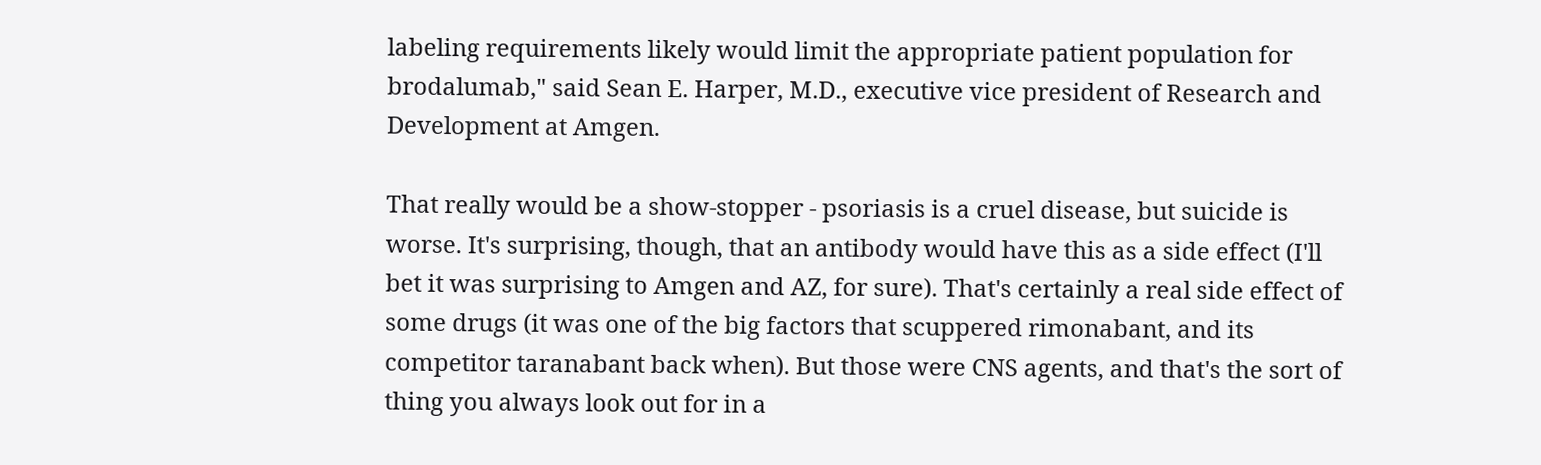labeling requirements likely would limit the appropriate patient population for brodalumab," said Sean E. Harper, M.D., executive vice president of Research and Development at Amgen.

That really would be a show-stopper - psoriasis is a cruel disease, but suicide is worse. It's surprising, though, that an antibody would have this as a side effect (I'll bet it was surprising to Amgen and AZ, for sure). That's certainly a real side effect of some drugs (it was one of the big factors that scuppered rimonabant, and its competitor taranabant back when). But those were CNS agents, and that's the sort of thing you always look out for in a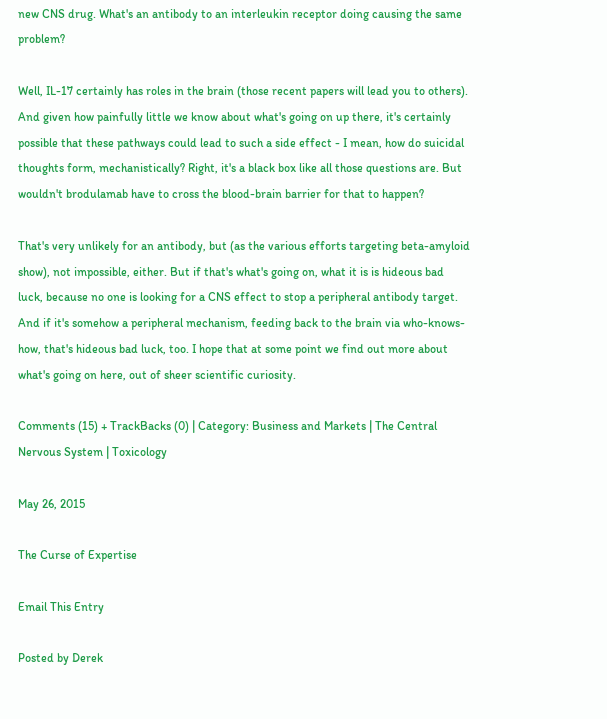new CNS drug. What's an antibody to an interleukin receptor doing causing the same problem?

Well, IL-17 certainly has roles in the brain (those recent papers will lead you to others). And given how painfully little we know about what's going on up there, it's certainly possible that these pathways could lead to such a side effect - I mean, how do suicidal thoughts form, mechanistically? Right, it's a black box like all those questions are. But wouldn't brodulamab have to cross the blood-brain barrier for that to happen?

That's very unlikely for an antibody, but (as the various efforts targeting beta-amyloid show), not impossible, either. But if that's what's going on, what it is is hideous bad luck, because no one is looking for a CNS effect to stop a peripheral antibody target. And if it's somehow a peripheral mechanism, feeding back to the brain via who-knows-how, that's hideous bad luck, too. I hope that at some point we find out more about what's going on here, out of sheer scientific curiosity.

Comments (15) + TrackBacks (0) | Category: Business and Markets | The Central Nervous System | Toxicology

May 26, 2015

The Curse of Expertise

Email This Entry

Posted by Derek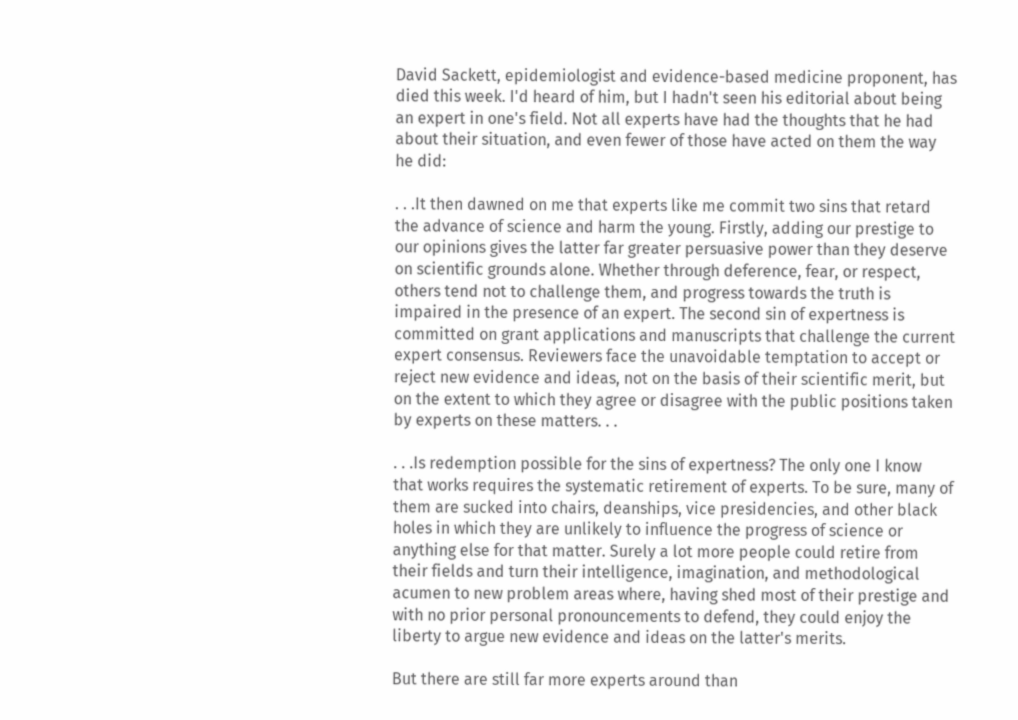David Sackett, epidemiologist and evidence-based medicine proponent, has died this week. I'd heard of him, but I hadn't seen his editorial about being an expert in one's field. Not all experts have had the thoughts that he had about their situation, and even fewer of those have acted on them the way he did:

. . .It then dawned on me that experts like me commit two sins that retard the advance of science and harm the young. Firstly, adding our prestige to our opinions gives the latter far greater persuasive power than they deserve on scientific grounds alone. Whether through deference, fear, or respect, others tend not to challenge them, and progress towards the truth is impaired in the presence of an expert. The second sin of expertness is committed on grant applications and manuscripts that challenge the current expert consensus. Reviewers face the unavoidable temptation to accept or reject new evidence and ideas, not on the basis of their scientific merit, but on the extent to which they agree or disagree with the public positions taken by experts on these matters. . .

. . .Is redemption possible for the sins of expertness? The only one I know that works requires the systematic retirement of experts. To be sure, many of them are sucked into chairs, deanships, vice presidencies, and other black holes in which they are unlikely to influence the progress of science or anything else for that matter. Surely a lot more people could retire from their fields and turn their intelligence, imagination, and methodological acumen to new problem areas where, having shed most of their prestige and with no prior personal pronouncements to defend, they could enjoy the liberty to argue new evidence and ideas on the latter's merits.

But there are still far more experts around than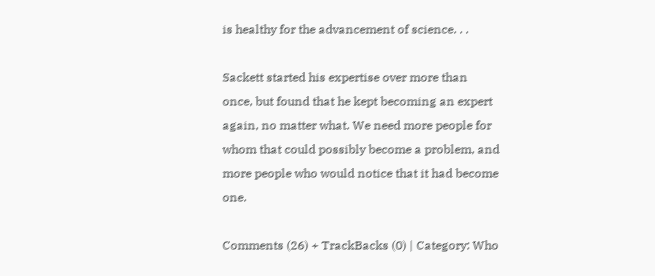is healthy for the advancement of science. . .

Sackett started his expertise over more than once, but found that he kept becoming an expert again, no matter what. We need more people for whom that could possibly become a problem, and more people who would notice that it had become one.

Comments (26) + TrackBacks (0) | Category: Who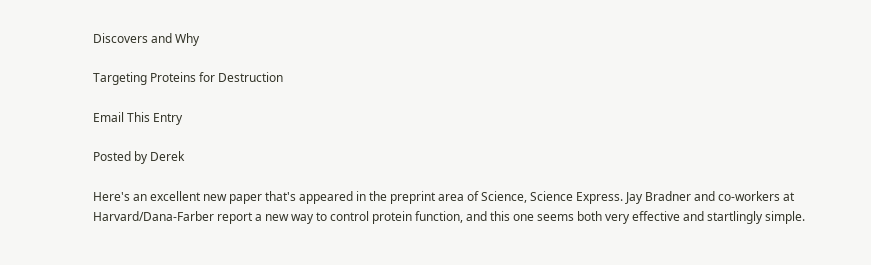Discovers and Why

Targeting Proteins for Destruction

Email This Entry

Posted by Derek

Here's an excellent new paper that's appeared in the preprint area of Science, Science Express. Jay Bradner and co-workers at Harvard/Dana-Farber report a new way to control protein function, and this one seems both very effective and startlingly simple.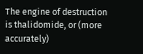The engine of destruction is thalidomide, or (more accurately)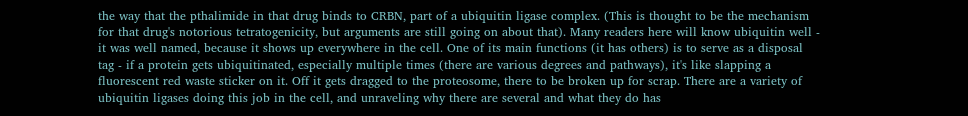the way that the pthalimide in that drug binds to CRBN, part of a ubiquitin ligase complex. (This is thought to be the mechanism for that drug's notorious tetratogenicity, but arguments are still going on about that). Many readers here will know ubiquitin well - it was well named, because it shows up everywhere in the cell. One of its main functions (it has others) is to serve as a disposal tag - if a protein gets ubiquitinated, especially multiple times (there are various degrees and pathways), it's like slapping a fluorescent red waste sticker on it. Off it gets dragged to the proteosome, there to be broken up for scrap. There are a variety of ubiquitin ligases doing this job in the cell, and unraveling why there are several and what they do has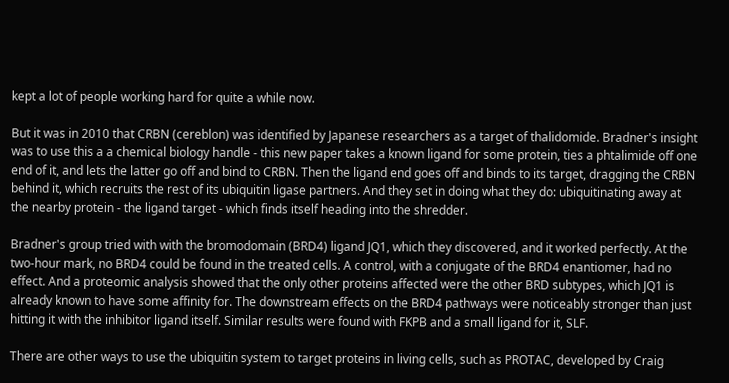kept a lot of people working hard for quite a while now.

But it was in 2010 that CRBN (cereblon) was identified by Japanese researchers as a target of thalidomide. Bradner's insight was to use this a a chemical biology handle - this new paper takes a known ligand for some protein, ties a phtalimide off one end of it, and lets the latter go off and bind to CRBN. Then the ligand end goes off and binds to its target, dragging the CRBN behind it, which recruits the rest of its ubiquitin ligase partners. And they set in doing what they do: ubiquitinating away at the nearby protein - the ligand target - which finds itself heading into the shredder.

Bradner's group tried with with the bromodomain (BRD4) ligand JQ1, which they discovered, and it worked perfectly. At the two-hour mark, no BRD4 could be found in the treated cells. A control, with a conjugate of the BRD4 enantiomer, had no effect. And a proteomic analysis showed that the only other proteins affected were the other BRD subtypes, which JQ1 is already known to have some affinity for. The downstream effects on the BRD4 pathways were noticeably stronger than just hitting it with the inhibitor ligand itself. Similar results were found with FKPB and a small ligand for it, SLF.

There are other ways to use the ubiquitin system to target proteins in living cells, such as PROTAC, developed by Craig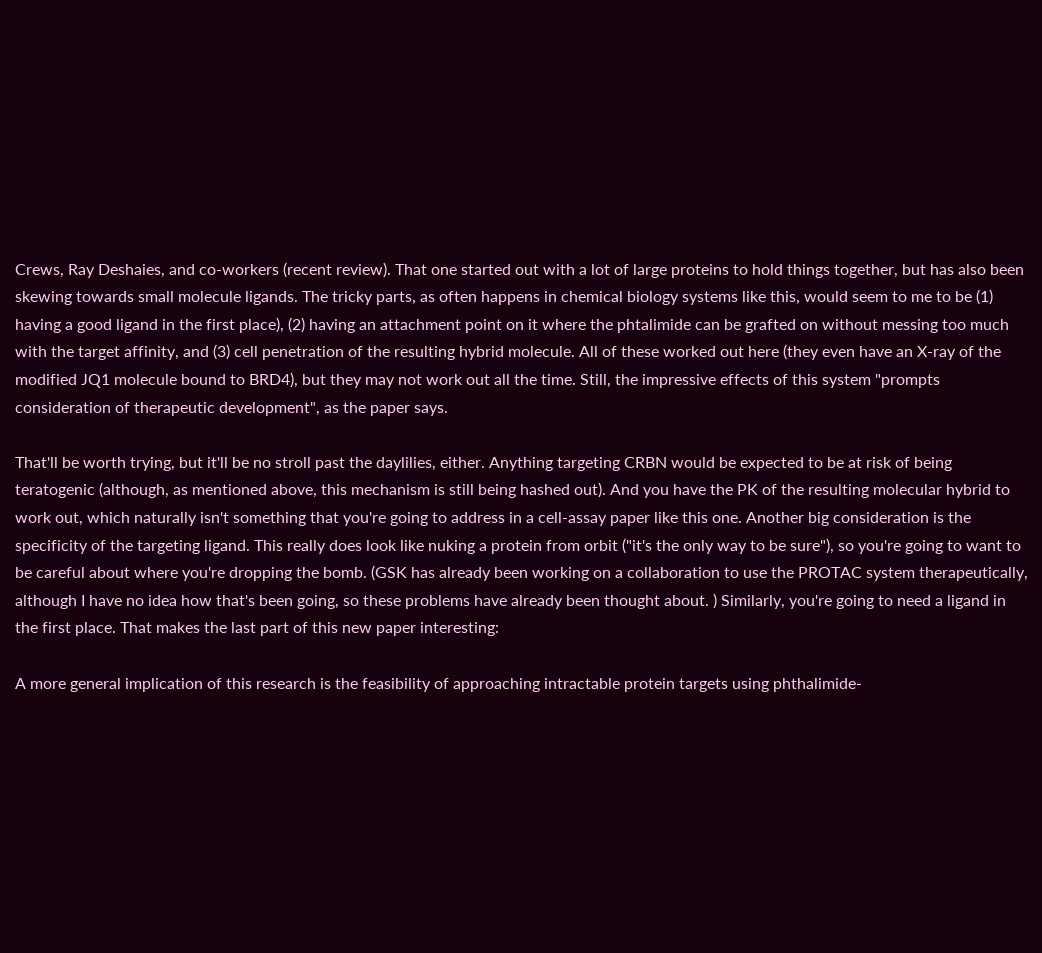Crews, Ray Deshaies, and co-workers (recent review). That one started out with a lot of large proteins to hold things together, but has also been skewing towards small molecule ligands. The tricky parts, as often happens in chemical biology systems like this, would seem to me to be (1) having a good ligand in the first place), (2) having an attachment point on it where the phtalimide can be grafted on without messing too much with the target affinity, and (3) cell penetration of the resulting hybrid molecule. All of these worked out here (they even have an X-ray of the modified JQ1 molecule bound to BRD4), but they may not work out all the time. Still, the impressive effects of this system "prompts consideration of therapeutic development", as the paper says.

That'll be worth trying, but it'll be no stroll past the daylilies, either. Anything targeting CRBN would be expected to be at risk of being teratogenic (although, as mentioned above, this mechanism is still being hashed out). And you have the PK of the resulting molecular hybrid to work out, which naturally isn't something that you're going to address in a cell-assay paper like this one. Another big consideration is the specificity of the targeting ligand. This really does look like nuking a protein from orbit ("it's the only way to be sure"), so you're going to want to be careful about where you're dropping the bomb. (GSK has already been working on a collaboration to use the PROTAC system therapeutically, although I have no idea how that's been going, so these problems have already been thought about. ) Similarly, you're going to need a ligand in the first place. That makes the last part of this new paper interesting:

A more general implication of this research is the feasibility of approaching intractable protein targets using phthalimide-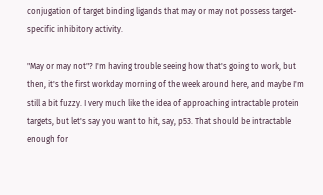conjugation of target binding ligands that may or may not possess target-specific inhibitory activity.

"May or may not"? I'm having trouble seeing how that's going to work, but then, it's the first workday morning of the week around here, and maybe I'm still a bit fuzzy. I very much like the idea of approaching intractable protein targets, but let's say you want to hit, say, p53. That should be intractable enough for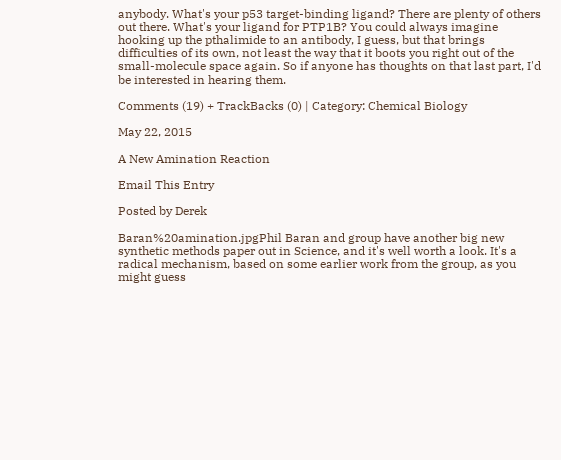anybody. What's your p53 target-binding ligand? There are plenty of others out there. What's your ligand for PTP1B? You could always imagine hooking up the pthalimide to an antibody, I guess, but that brings difficulties of its own, not least the way that it boots you right out of the small-molecule space again. So if anyone has thoughts on that last part, I'd be interested in hearing them.

Comments (19) + TrackBacks (0) | Category: Chemical Biology

May 22, 2015

A New Amination Reaction

Email This Entry

Posted by Derek

Baran%20amination.jpgPhil Baran and group have another big new synthetic methods paper out in Science, and it's well worth a look. It's a radical mechanism, based on some earlier work from the group, as you might guess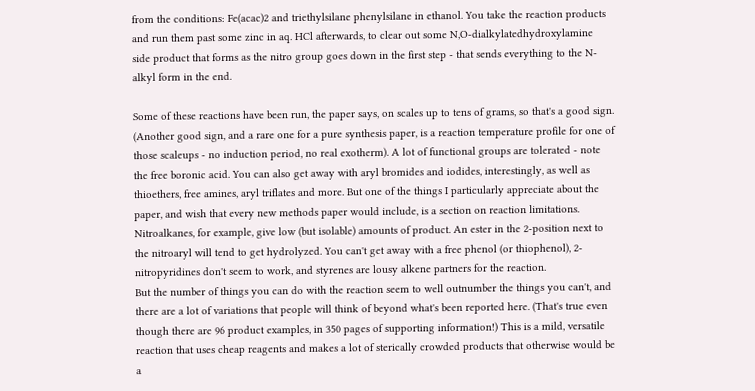from the conditions: Fe(acac)2 and triethylsilane phenylsilane in ethanol. You take the reaction products and run them past some zinc in aq. HCl afterwards, to clear out some N,O-dialkylatedhydroxylamine side product that forms as the nitro group goes down in the first step - that sends everything to the N-alkyl form in the end.

Some of these reactions have been run, the paper says, on scales up to tens of grams, so that's a good sign. (Another good sign, and a rare one for a pure synthesis paper, is a reaction temperature profile for one of those scaleups - no induction period, no real exotherm). A lot of functional groups are tolerated - note the free boronic acid. You can also get away with aryl bromides and iodides, interestingly, as well as thioethers, free amines, aryl triflates and more. But one of the things I particularly appreciate about the paper, and wish that every new methods paper would include, is a section on reaction limitations. Nitroalkanes, for example, give low (but isolable) amounts of product. An ester in the 2-position next to the nitroaryl will tend to get hydrolyzed. You can't get away with a free phenol (or thiophenol), 2-nitropyridines don't seem to work, and styrenes are lousy alkene partners for the reaction.
But the number of things you can do with the reaction seem to well outnumber the things you can't, and there are a lot of variations that people will think of beyond what's been reported here. (That's true even though there are 96 product examples, in 350 pages of supporting information!) This is a mild, versatile reaction that uses cheap reagents and makes a lot of sterically crowded products that otherwise would be a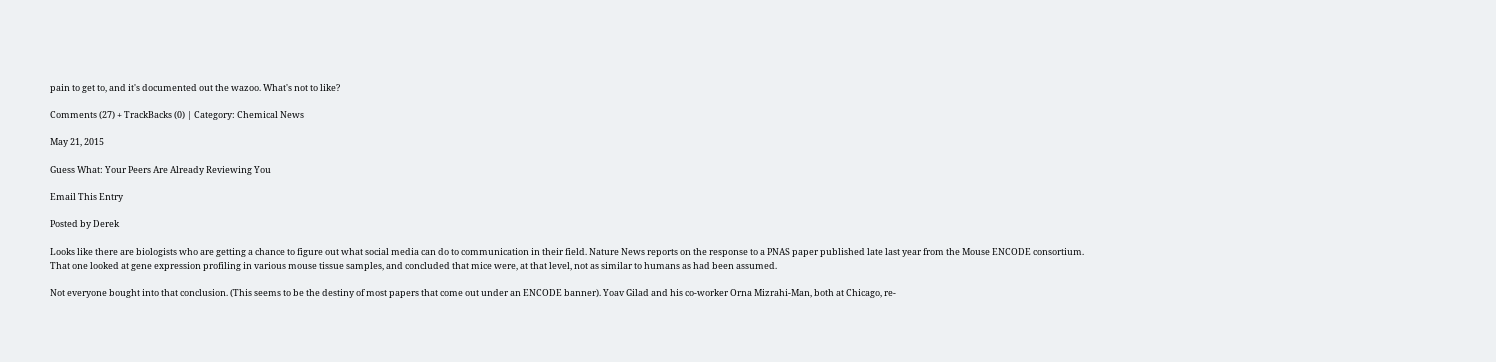pain to get to, and it's documented out the wazoo. What's not to like?

Comments (27) + TrackBacks (0) | Category: Chemical News

May 21, 2015

Guess What: Your Peers Are Already Reviewing You

Email This Entry

Posted by Derek

Looks like there are biologists who are getting a chance to figure out what social media can do to communication in their field. Nature News reports on the response to a PNAS paper published late last year from the Mouse ENCODE consortium. That one looked at gene expression profiling in various mouse tissue samples, and concluded that mice were, at that level, not as similar to humans as had been assumed.

Not everyone bought into that conclusion. (This seems to be the destiny of most papers that come out under an ENCODE banner). Yoav Gilad and his co-worker Orna Mizrahi-Man, both at Chicago, re-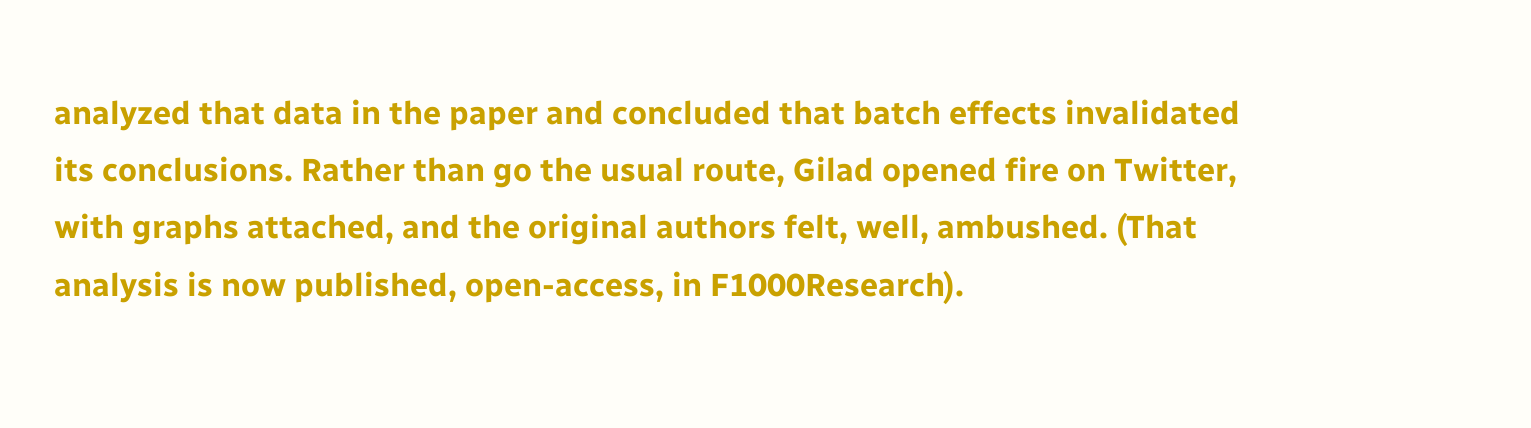analyzed that data in the paper and concluded that batch effects invalidated its conclusions. Rather than go the usual route, Gilad opened fire on Twitter, with graphs attached, and the original authors felt, well, ambushed. (That analysis is now published, open-access, in F1000Research).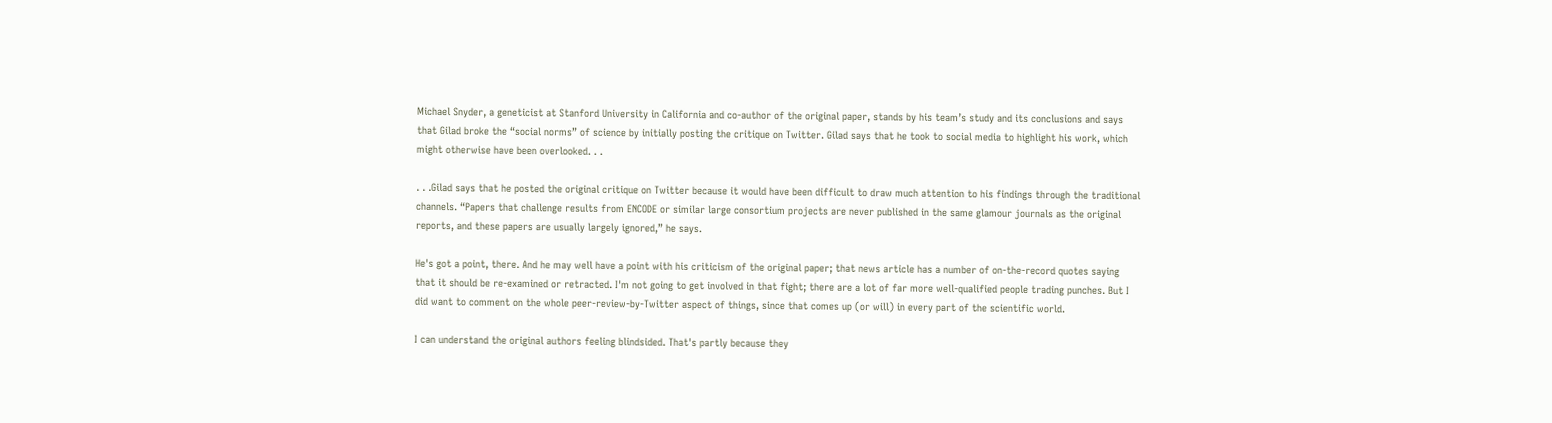Michael Snyder, a geneticist at Stanford University in California and co-author of the original paper, stands by his team’s study and its conclusions and says that Gilad broke the “social norms” of science by initially posting the critique on Twitter. Gilad says that he took to social media to highlight his work, which might otherwise have been overlooked. . .

. . .Gilad says that he posted the original critique on Twitter because it would have been difficult to draw much attention to his findings through the traditional channels. “Papers that challenge results from ENCODE or similar large consortium projects are never published in the same glamour journals as the original reports, and these papers are usually largely ignored,” he says.

He's got a point, there. And he may well have a point with his criticism of the original paper; that news article has a number of on-the-record quotes saying that it should be re-examined or retracted. I'm not going to get involved in that fight; there are a lot of far more well-qualified people trading punches. But I did want to comment on the whole peer-review-by-Twitter aspect of things, since that comes up (or will) in every part of the scientific world.

I can understand the original authors feeling blindsided. That's partly because they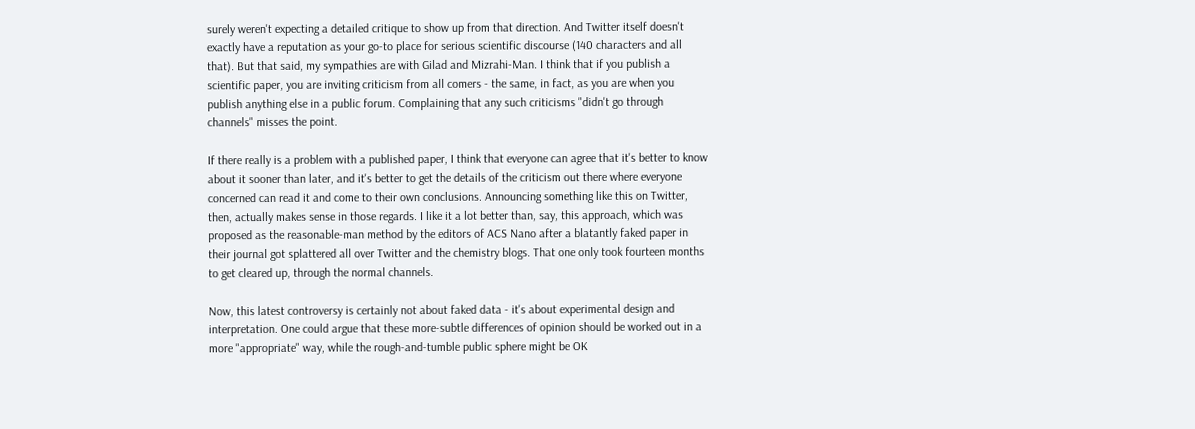surely weren't expecting a detailed critique to show up from that direction. And Twitter itself doesn't exactly have a reputation as your go-to place for serious scientific discourse (140 characters and all that). But that said, my sympathies are with Gilad and Mizrahi-Man. I think that if you publish a scientific paper, you are inviting criticism from all comers - the same, in fact, as you are when you publish anything else in a public forum. Complaining that any such criticisms "didn't go through channels" misses the point.

If there really is a problem with a published paper, I think that everyone can agree that it's better to know about it sooner than later, and it's better to get the details of the criticism out there where everyone concerned can read it and come to their own conclusions. Announcing something like this on Twitter, then, actually makes sense in those regards. I like it a lot better than, say, this approach, which was proposed as the reasonable-man method by the editors of ACS Nano after a blatantly faked paper in their journal got splattered all over Twitter and the chemistry blogs. That one only took fourteen months to get cleared up, through the normal channels.

Now, this latest controversy is certainly not about faked data - it's about experimental design and interpretation. One could argue that these more-subtle differences of opinion should be worked out in a more "appropriate" way, while the rough-and-tumble public sphere might be OK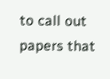to call out papers that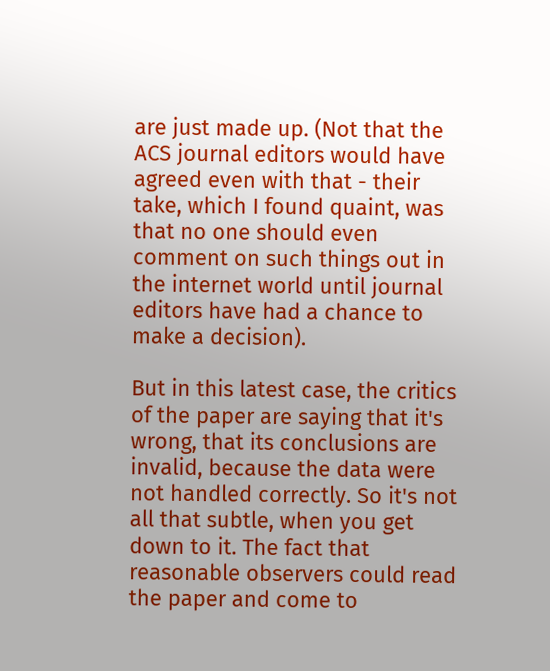are just made up. (Not that the ACS journal editors would have agreed even with that - their take, which I found quaint, was that no one should even comment on such things out in the internet world until journal editors have had a chance to make a decision).

But in this latest case, the critics of the paper are saying that it's wrong, that its conclusions are invalid, because the data were not handled correctly. So it's not all that subtle, when you get down to it. The fact that reasonable observers could read the paper and come to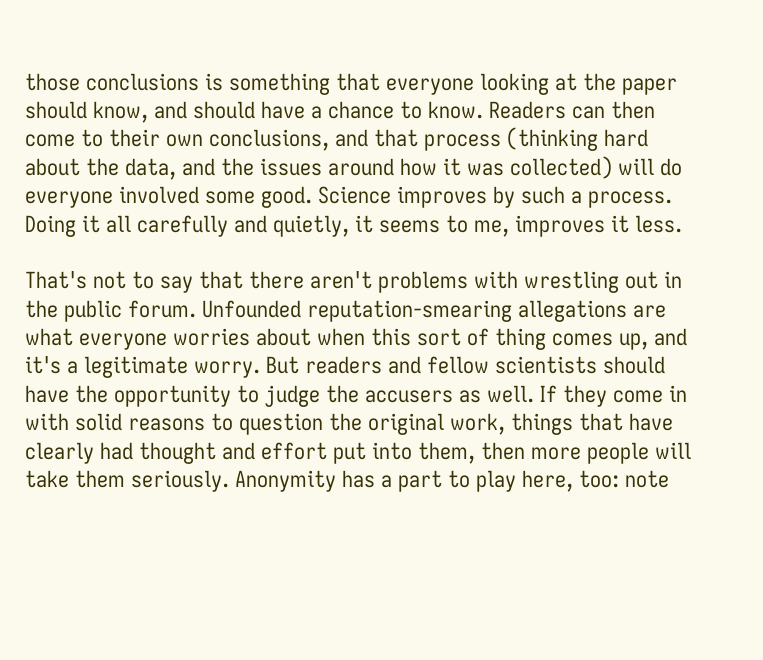those conclusions is something that everyone looking at the paper should know, and should have a chance to know. Readers can then come to their own conclusions, and that process (thinking hard about the data, and the issues around how it was collected) will do everyone involved some good. Science improves by such a process. Doing it all carefully and quietly, it seems to me, improves it less.

That's not to say that there aren't problems with wrestling out in the public forum. Unfounded reputation-smearing allegations are what everyone worries about when this sort of thing comes up, and it's a legitimate worry. But readers and fellow scientists should have the opportunity to judge the accusers as well. If they come in with solid reasons to question the original work, things that have clearly had thought and effort put into them, then more people will take them seriously. Anonymity has a part to play here, too: note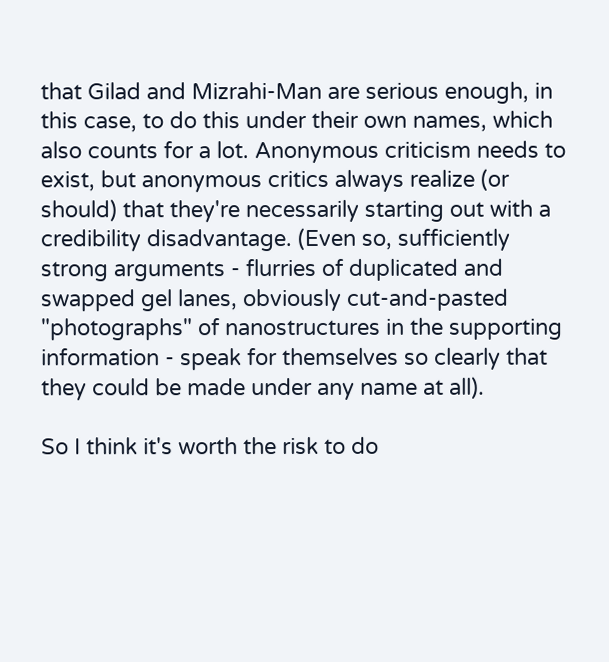that Gilad and Mizrahi-Man are serious enough, in this case, to do this under their own names, which also counts for a lot. Anonymous criticism needs to exist, but anonymous critics always realize (or should) that they're necessarily starting out with a credibility disadvantage. (Even so, sufficiently strong arguments - flurries of duplicated and swapped gel lanes, obviously cut-and-pasted "photographs" of nanostructures in the supporting information - speak for themselves so clearly that they could be made under any name at all).

So I think it's worth the risk to do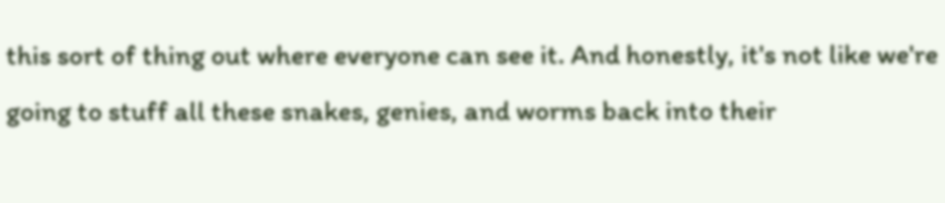this sort of thing out where everyone can see it. And honestly, it's not like we're going to stuff all these snakes, genies, and worms back into their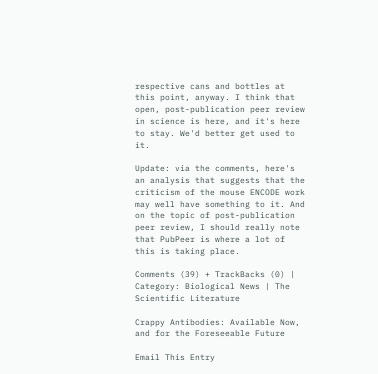respective cans and bottles at this point, anyway. I think that open, post-publication peer review in science is here, and it's here to stay. We'd better get used to it.

Update: via the comments, here's an analysis that suggests that the criticism of the mouse ENCODE work may well have something to it. And on the topic of post-publication peer review, I should really note that PubPeer is where a lot of this is taking place.

Comments (39) + TrackBacks (0) | Category: Biological News | The Scientific Literature

Crappy Antibodies: Available Now, and for the Foreseeable Future

Email This Entry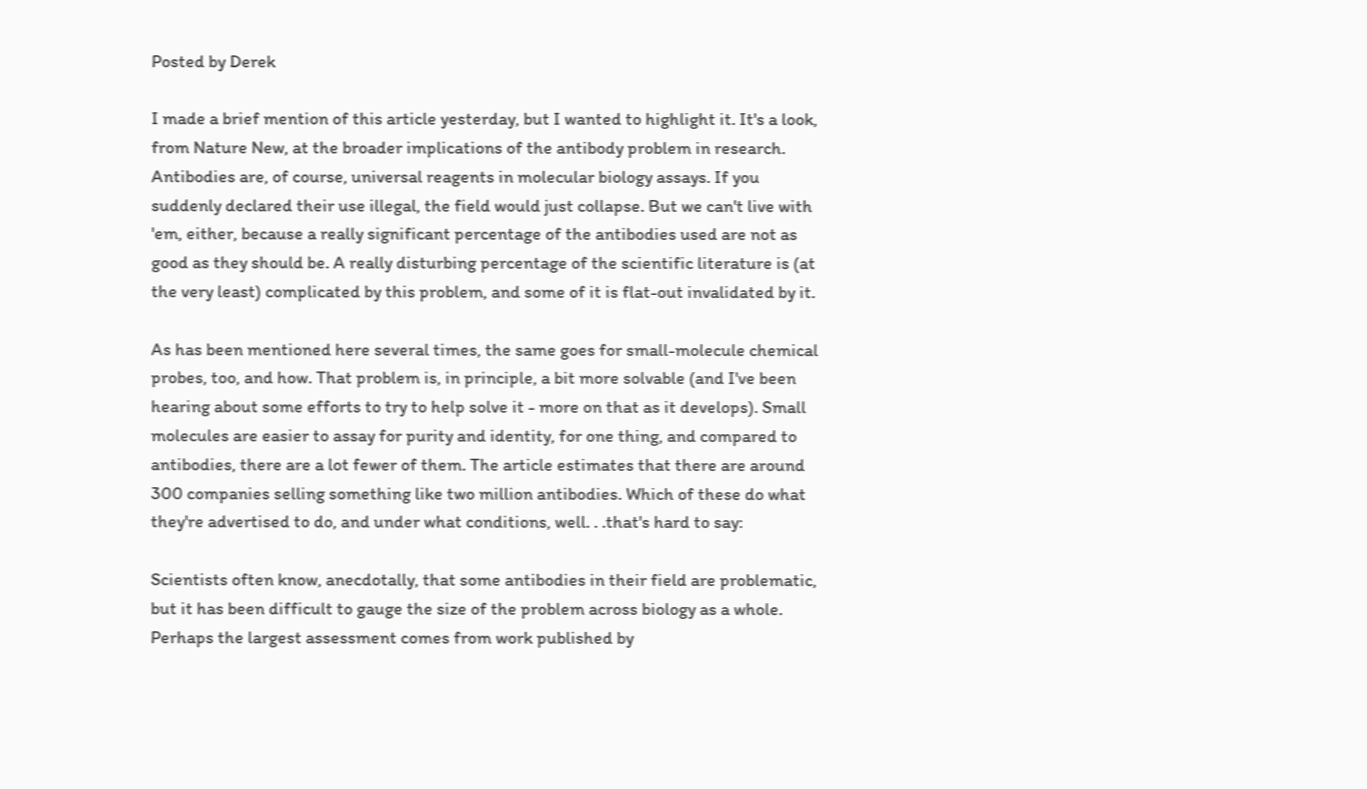Posted by Derek

I made a brief mention of this article yesterday, but I wanted to highlight it. It's a look, from Nature New, at the broader implications of the antibody problem in research. Antibodies are, of course, universal reagents in molecular biology assays. If you suddenly declared their use illegal, the field would just collapse. But we can't live with 'em, either, because a really significant percentage of the antibodies used are not as good as they should be. A really disturbing percentage of the scientific literature is (at the very least) complicated by this problem, and some of it is flat-out invalidated by it.

As has been mentioned here several times, the same goes for small-molecule chemical probes, too, and how. That problem is, in principle, a bit more solvable (and I've been hearing about some efforts to try to help solve it - more on that as it develops). Small molecules are easier to assay for purity and identity, for one thing, and compared to antibodies, there are a lot fewer of them. The article estimates that there are around 300 companies selling something like two million antibodies. Which of these do what they're advertised to do, and under what conditions, well. . .that's hard to say:

Scientists often know, anecdotally, that some antibodies in their field are problematic, but it has been difficult to gauge the size of the problem across biology as a whole. Perhaps the largest assessment comes from work published by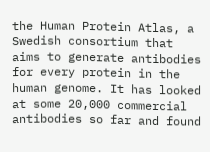the Human Protein Atlas, a Swedish consortium that aims to generate antibodies for every protein in the human genome. It has looked at some 20,000 commercial antibodies so far and found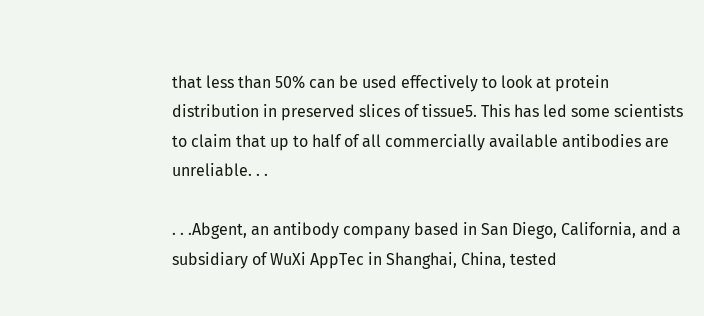that less than 50% can be used effectively to look at protein distribution in preserved slices of tissue5. This has led some scientists to claim that up to half of all commercially available antibodies are unreliable. . .

. . .Abgent, an antibody company based in San Diego, California, and a subsidiary of WuXi AppTec in Shanghai, China, tested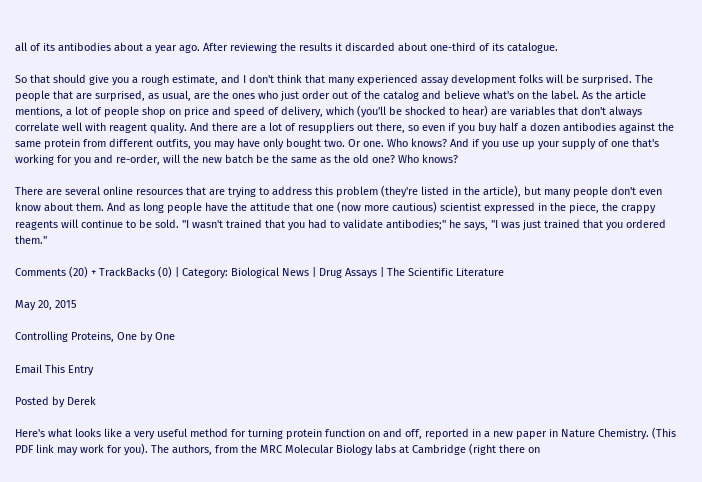all of its antibodies about a year ago. After reviewing the results it discarded about one-third of its catalogue.

So that should give you a rough estimate, and I don't think that many experienced assay development folks will be surprised. The people that are surprised, as usual, are the ones who just order out of the catalog and believe what's on the label. As the article mentions, a lot of people shop on price and speed of delivery, which (you'll be shocked to hear) are variables that don't always correlate well with reagent quality. And there are a lot of resuppliers out there, so even if you buy half a dozen antibodies against the same protein from different outfits, you may have only bought two. Or one. Who knows? And if you use up your supply of one that's working for you and re-order, will the new batch be the same as the old one? Who knows?

There are several online resources that are trying to address this problem (they're listed in the article), but many people don't even know about them. And as long people have the attitude that one (now more cautious) scientist expressed in the piece, the crappy reagents will continue to be sold. "I wasn't trained that you had to validate antibodies;" he says, "I was just trained that you ordered them."

Comments (20) + TrackBacks (0) | Category: Biological News | Drug Assays | The Scientific Literature

May 20, 2015

Controlling Proteins, One by One

Email This Entry

Posted by Derek

Here's what looks like a very useful method for turning protein function on and off, reported in a new paper in Nature Chemistry. (This PDF link may work for you). The authors, from the MRC Molecular Biology labs at Cambridge (right there on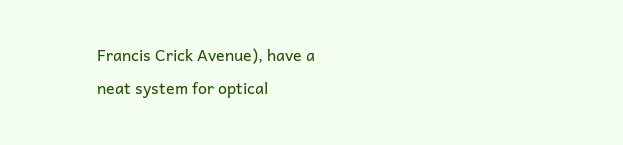Francis Crick Avenue), have a neat system for optical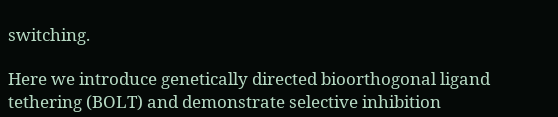switching.

Here we introduce genetically directed bioorthogonal ligand tethering (BOLT) and demonstrate selective inhibition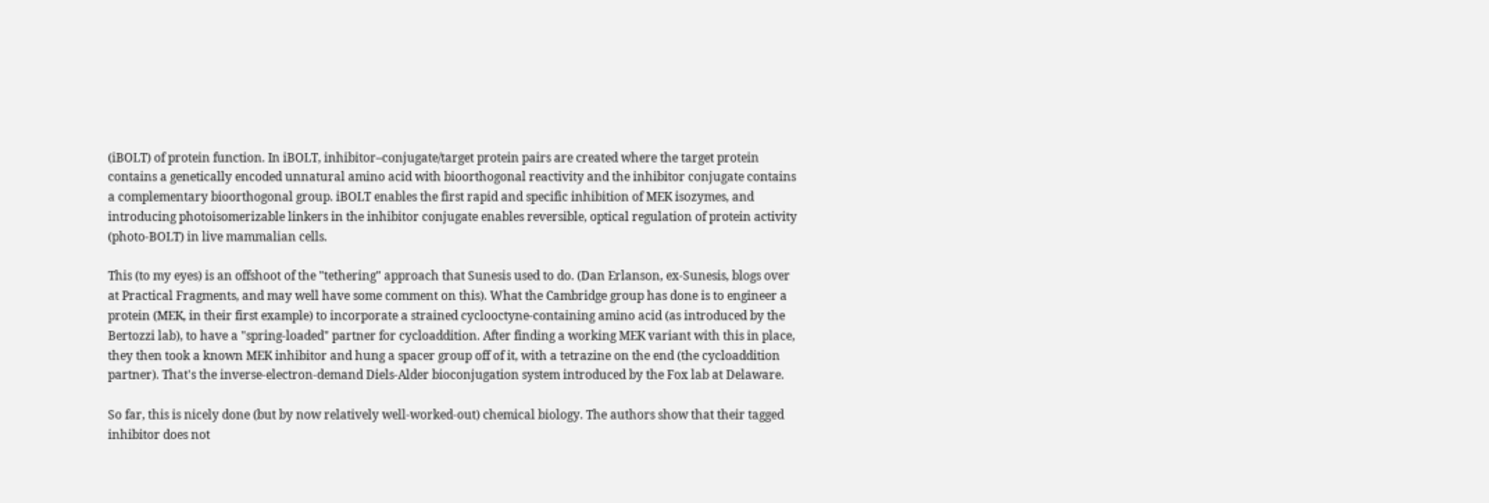(iBOLT) of protein function. In iBOLT, inhibitor–conjugate/target protein pairs are created where the target protein contains a genetically encoded unnatural amino acid with bioorthogonal reactivity and the inhibitor conjugate contains a complementary bioorthogonal group. iBOLT enables the first rapid and specific inhibition of MEK isozymes, and introducing photoisomerizable linkers in the inhibitor conjugate enables reversible, optical regulation of protein activity (photo-BOLT) in live mammalian cells.

This (to my eyes) is an offshoot of the "tethering" approach that Sunesis used to do. (Dan Erlanson, ex-Sunesis, blogs over at Practical Fragments, and may well have some comment on this). What the Cambridge group has done is to engineer a protein (MEK, in their first example) to incorporate a strained cyclooctyne-containing amino acid (as introduced by the Bertozzi lab), to have a "spring-loaded" partner for cycloaddition. After finding a working MEK variant with this in place, they then took a known MEK inhibitor and hung a spacer group off of it, with a tetrazine on the end (the cycloaddition partner). That's the inverse-electron-demand Diels-Alder bioconjugation system introduced by the Fox lab at Delaware.

So far, this is nicely done (but by now relatively well-worked-out) chemical biology. The authors show that their tagged inhibitor does not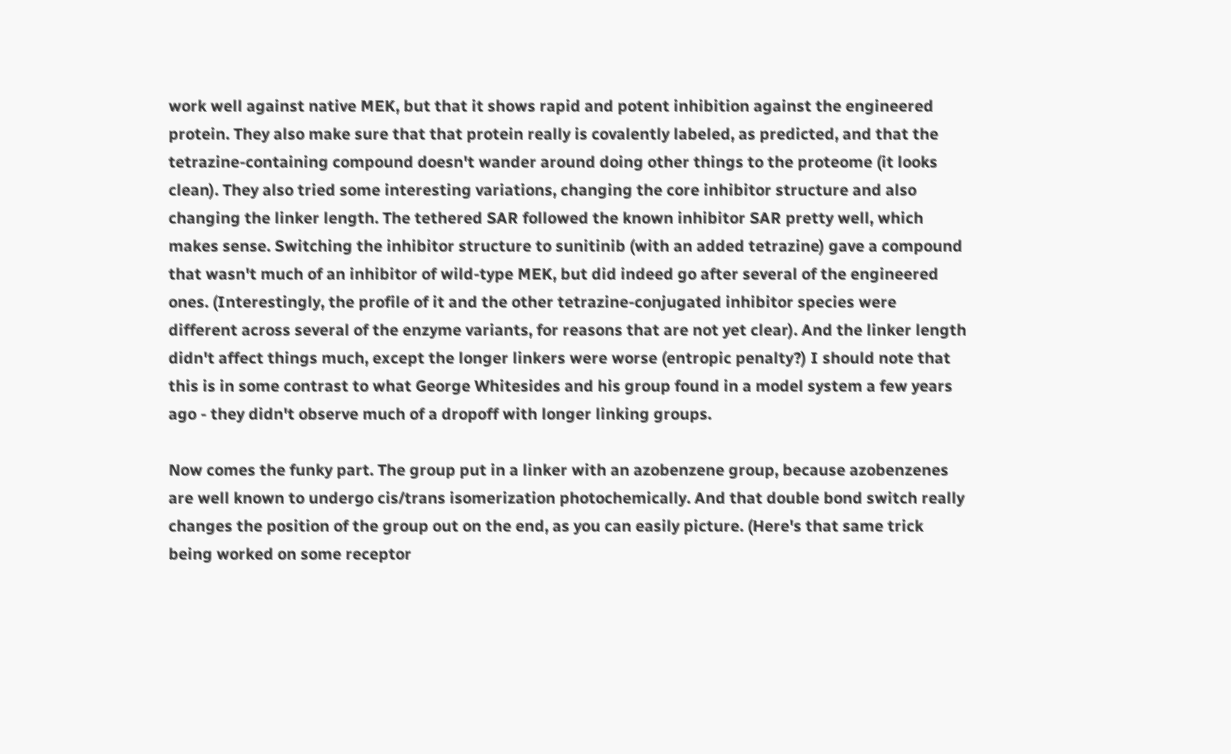work well against native MEK, but that it shows rapid and potent inhibition against the engineered protein. They also make sure that that protein really is covalently labeled, as predicted, and that the tetrazine-containing compound doesn't wander around doing other things to the proteome (it looks clean). They also tried some interesting variations, changing the core inhibitor structure and also changing the linker length. The tethered SAR followed the known inhibitor SAR pretty well, which makes sense. Switching the inhibitor structure to sunitinib (with an added tetrazine) gave a compound that wasn't much of an inhibitor of wild-type MEK, but did indeed go after several of the engineered ones. (Interestingly, the profile of it and the other tetrazine-conjugated inhibitor species were different across several of the enzyme variants, for reasons that are not yet clear). And the linker length didn't affect things much, except the longer linkers were worse (entropic penalty?) I should note that this is in some contrast to what George Whitesides and his group found in a model system a few years ago - they didn't observe much of a dropoff with longer linking groups.

Now comes the funky part. The group put in a linker with an azobenzene group, because azobenzenes are well known to undergo cis/trans isomerization photochemically. And that double bond switch really changes the position of the group out on the end, as you can easily picture. (Here's that same trick being worked on some receptor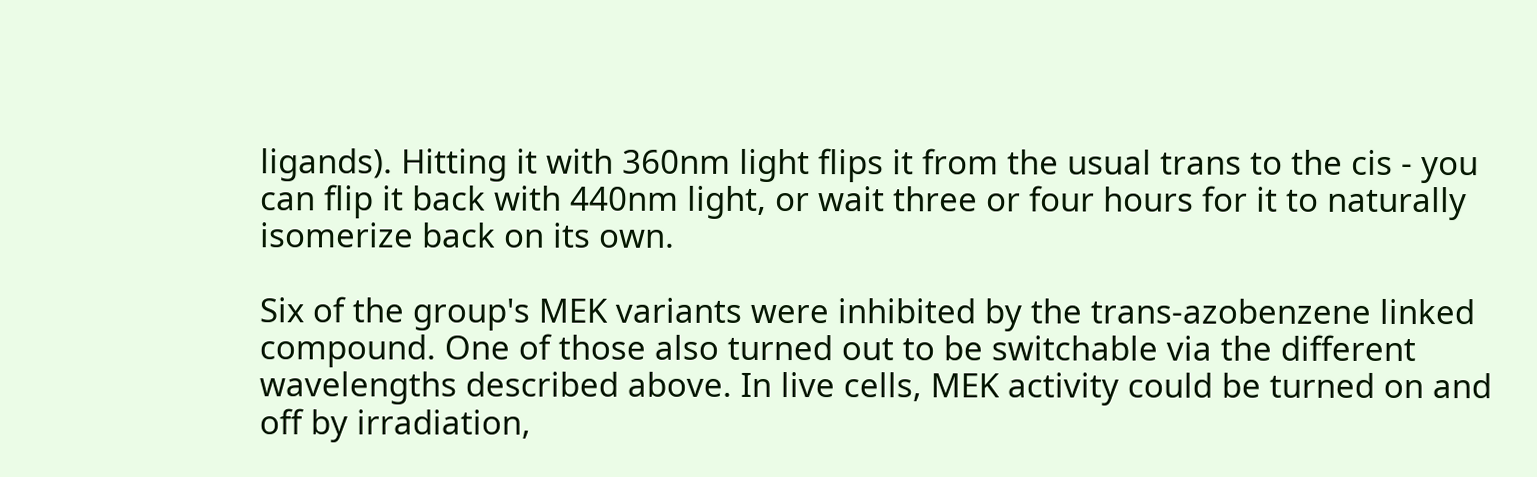ligands). Hitting it with 360nm light flips it from the usual trans to the cis - you can flip it back with 440nm light, or wait three or four hours for it to naturally isomerize back on its own.

Six of the group's MEK variants were inhibited by the trans-azobenzene linked compound. One of those also turned out to be switchable via the different wavelengths described above. In live cells, MEK activity could be turned on and off by irradiation,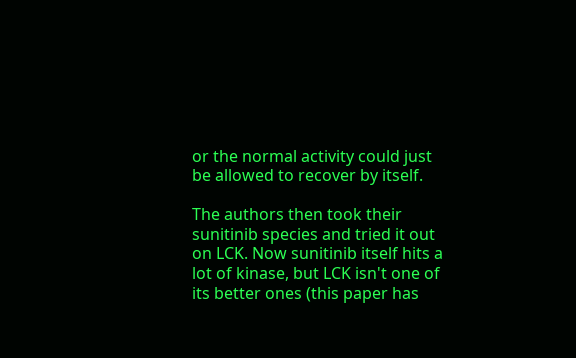or the normal activity could just be allowed to recover by itself.

The authors then took their sunitinib species and tried it out on LCK. Now sunitinib itself hits a lot of kinase, but LCK isn't one of its better ones (this paper has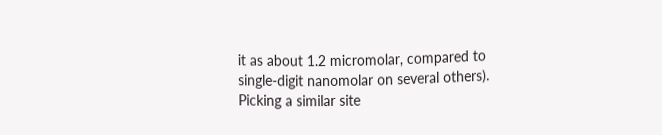it as about 1.2 micromolar, compared to single-digit nanomolar on several others). Picking a similar site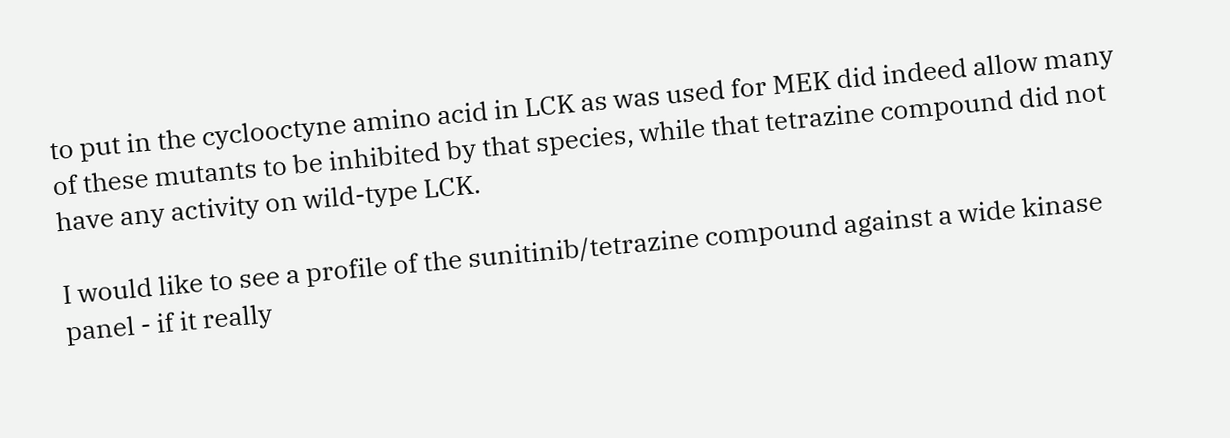to put in the cyclooctyne amino acid in LCK as was used for MEK did indeed allow many of these mutants to be inhibited by that species, while that tetrazine compound did not have any activity on wild-type LCK.

I would like to see a profile of the sunitinib/tetrazine compound against a wide kinase panel - if it really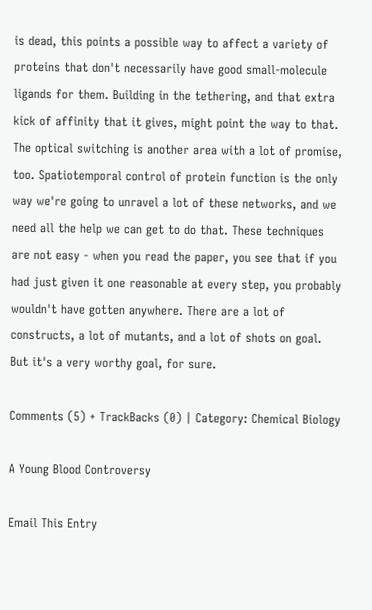is dead, this points a possible way to affect a variety of proteins that don't necessarily have good small-molecule ligands for them. Building in the tethering, and that extra kick of affinity that it gives, might point the way to that. The optical switching is another area with a lot of promise, too. Spatiotemporal control of protein function is the only way we're going to unravel a lot of these networks, and we need all the help we can get to do that. These techniques are not easy - when you read the paper, you see that if you had just given it one reasonable at every step, you probably wouldn't have gotten anywhere. There are a lot of constructs, a lot of mutants, and a lot of shots on goal. But it's a very worthy goal, for sure.

Comments (5) + TrackBacks (0) | Category: Chemical Biology

A Young Blood Controversy

Email This Entry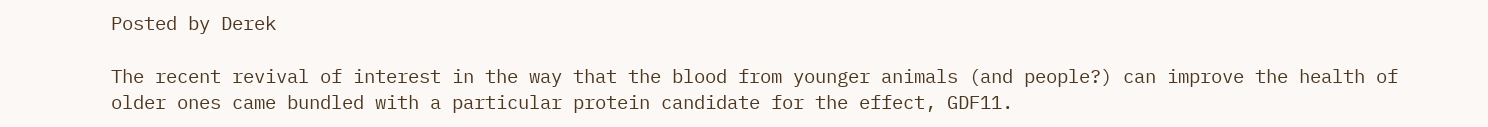Posted by Derek

The recent revival of interest in the way that the blood from younger animals (and people?) can improve the health of older ones came bundled with a particular protein candidate for the effect, GDF11.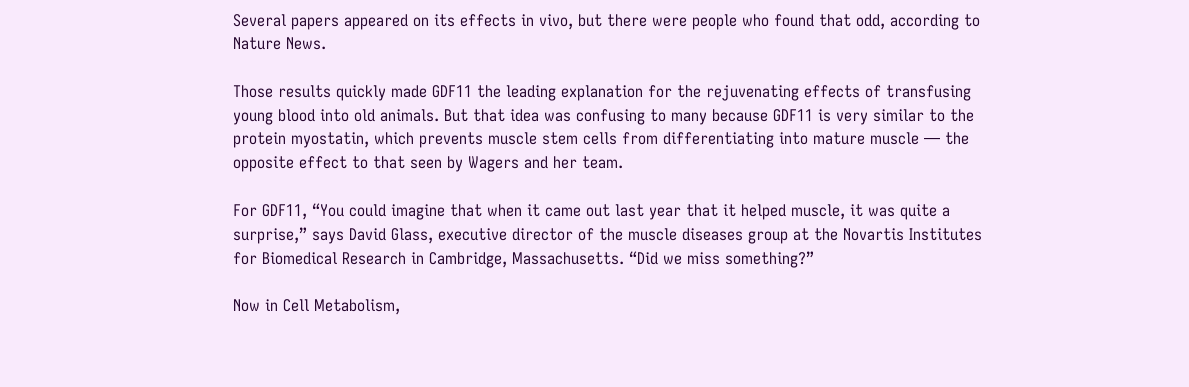Several papers appeared on its effects in vivo, but there were people who found that odd, according to Nature News.

Those results quickly made GDF11 the leading explanation for the rejuvenating effects of transfusing young blood into old animals. But that idea was confusing to many because GDF11 is very similar to the protein myostatin, which prevents muscle stem cells from differentiating into mature muscle — the opposite effect to that seen by Wagers and her team.

For GDF11, “You could imagine that when it came out last year that it helped muscle, it was quite a surprise,” says David Glass, executive director of the muscle diseases group at the Novartis Institutes for Biomedical Research in Cambridge, Massachusetts. “Did we miss something?”

Now in Cell Metabolism,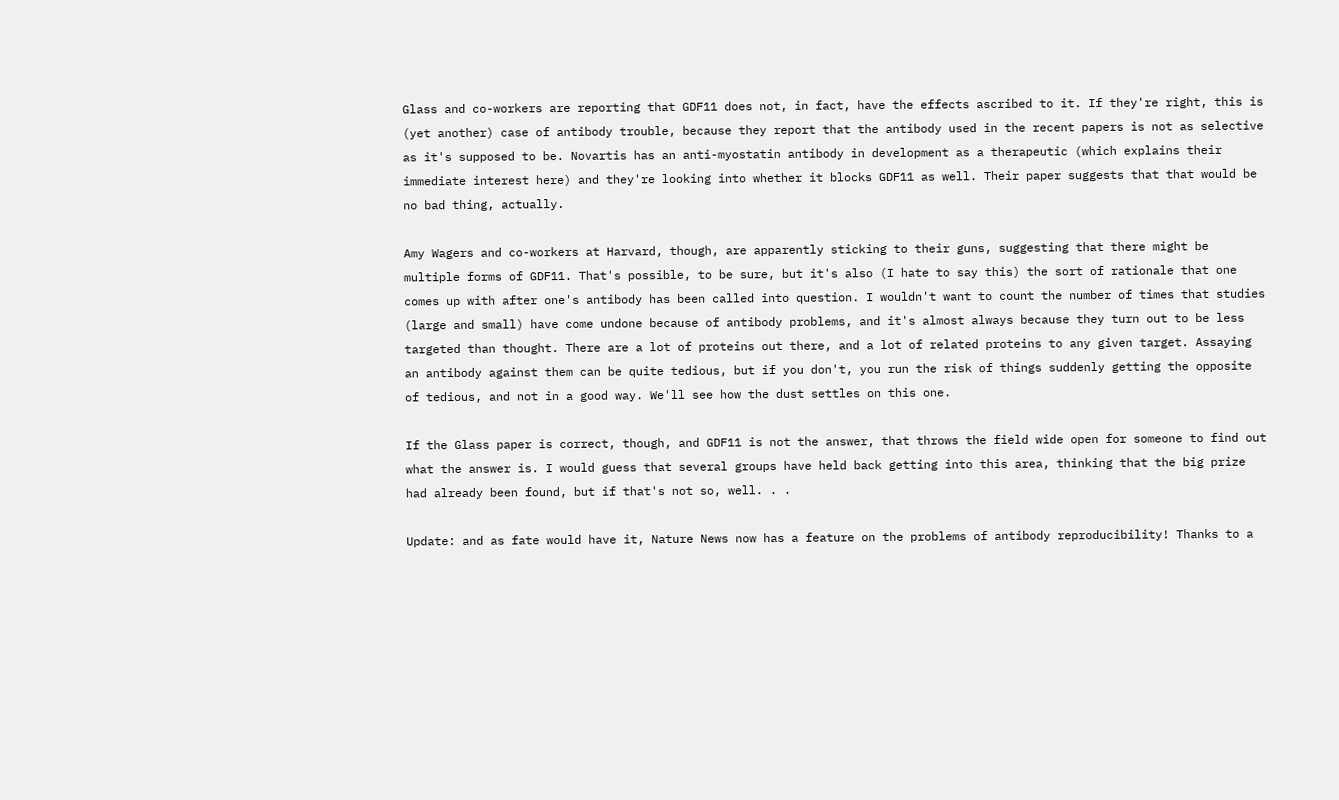Glass and co-workers are reporting that GDF11 does not, in fact, have the effects ascribed to it. If they're right, this is (yet another) case of antibody trouble, because they report that the antibody used in the recent papers is not as selective as it's supposed to be. Novartis has an anti-myostatin antibody in development as a therapeutic (which explains their immediate interest here) and they're looking into whether it blocks GDF11 as well. Their paper suggests that that would be no bad thing, actually.

Amy Wagers and co-workers at Harvard, though, are apparently sticking to their guns, suggesting that there might be multiple forms of GDF11. That's possible, to be sure, but it's also (I hate to say this) the sort of rationale that one comes up with after one's antibody has been called into question. I wouldn't want to count the number of times that studies (large and small) have come undone because of antibody problems, and it's almost always because they turn out to be less targeted than thought. There are a lot of proteins out there, and a lot of related proteins to any given target. Assaying an antibody against them can be quite tedious, but if you don't, you run the risk of things suddenly getting the opposite of tedious, and not in a good way. We'll see how the dust settles on this one.

If the Glass paper is correct, though, and GDF11 is not the answer, that throws the field wide open for someone to find out what the answer is. I would guess that several groups have held back getting into this area, thinking that the big prize had already been found, but if that's not so, well. . .

Update: and as fate would have it, Nature News now has a feature on the problems of antibody reproducibility! Thanks to a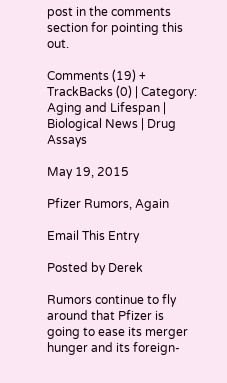post in the comments section for pointing this out.

Comments (19) + TrackBacks (0) | Category: Aging and Lifespan | Biological News | Drug Assays

May 19, 2015

Pfizer Rumors, Again

Email This Entry

Posted by Derek

Rumors continue to fly around that Pfizer is going to ease its merger hunger and its foreign-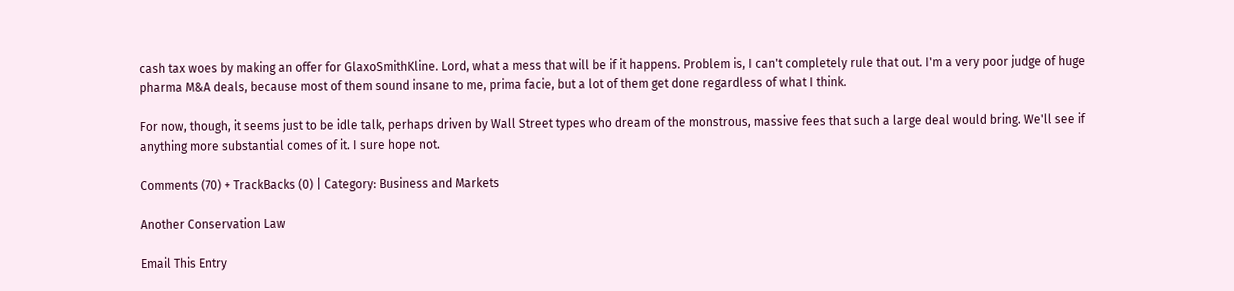cash tax woes by making an offer for GlaxoSmithKline. Lord, what a mess that will be if it happens. Problem is, I can't completely rule that out. I'm a very poor judge of huge pharma M&A deals, because most of them sound insane to me, prima facie, but a lot of them get done regardless of what I think.

For now, though, it seems just to be idle talk, perhaps driven by Wall Street types who dream of the monstrous, massive fees that such a large deal would bring. We'll see if anything more substantial comes of it. I sure hope not.

Comments (70) + TrackBacks (0) | Category: Business and Markets

Another Conservation Law

Email This Entry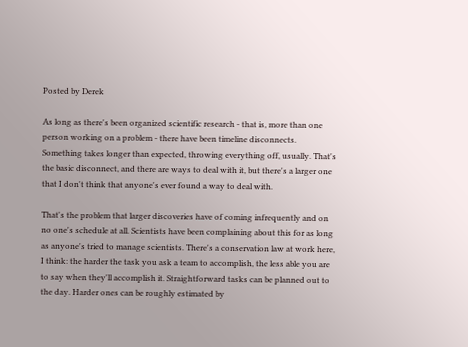Posted by Derek

As long as there's been organized scientific research - that is, more than one person working on a problem - there have been timeline disconnects. Something takes longer than expected, throwing everything off, usually. That's the basic disconnect, and there are ways to deal with it, but there's a larger one that I don't think that anyone's ever found a way to deal with.

That's the problem that larger discoveries have of coming infrequently and on no one's schedule at all. Scientists have been complaining about this for as long as anyone's tried to manage scientists. There's a conservation law at work here, I think: the harder the task you ask a team to accomplish, the less able you are to say when they'll accomplish it. Straightforward tasks can be planned out to the day. Harder ones can be roughly estimated by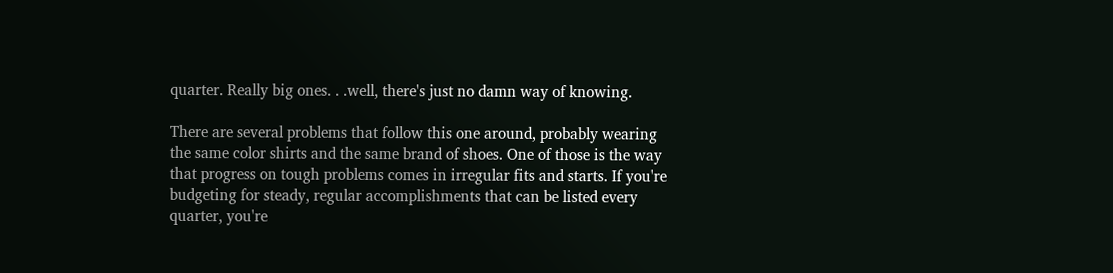quarter. Really big ones. . .well, there's just no damn way of knowing.

There are several problems that follow this one around, probably wearing the same color shirts and the same brand of shoes. One of those is the way that progress on tough problems comes in irregular fits and starts. If you're budgeting for steady, regular accomplishments that can be listed every quarter, you're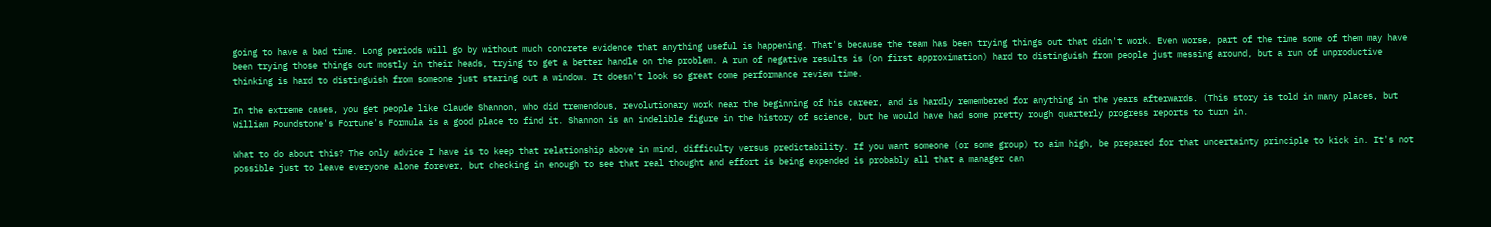going to have a bad time. Long periods will go by without much concrete evidence that anything useful is happening. That's because the team has been trying things out that didn't work. Even worse, part of the time some of them may have been trying those things out mostly in their heads, trying to get a better handle on the problem. A run of negative results is (on first approximation) hard to distinguish from people just messing around, but a run of unproductive thinking is hard to distinguish from someone just staring out a window. It doesn't look so great come performance review time.

In the extreme cases, you get people like Claude Shannon, who did tremendous, revolutionary work near the beginning of his career, and is hardly remembered for anything in the years afterwards. (This story is told in many places, but William Poundstone's Fortune's Formula is a good place to find it. Shannon is an indelible figure in the history of science, but he would have had some pretty rough quarterly progress reports to turn in.

What to do about this? The only advice I have is to keep that relationship above in mind, difficulty versus predictability. If you want someone (or some group) to aim high, be prepared for that uncertainty principle to kick in. It's not possible just to leave everyone alone forever, but checking in enough to see that real thought and effort is being expended is probably all that a manager can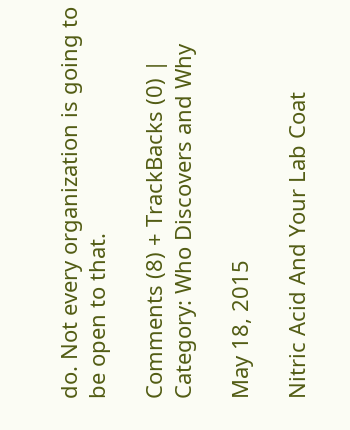do. Not every organization is going to be open to that.

Comments (8) + TrackBacks (0) | Category: Who Discovers and Why

May 18, 2015

Nitric Acid And Your Lab Coat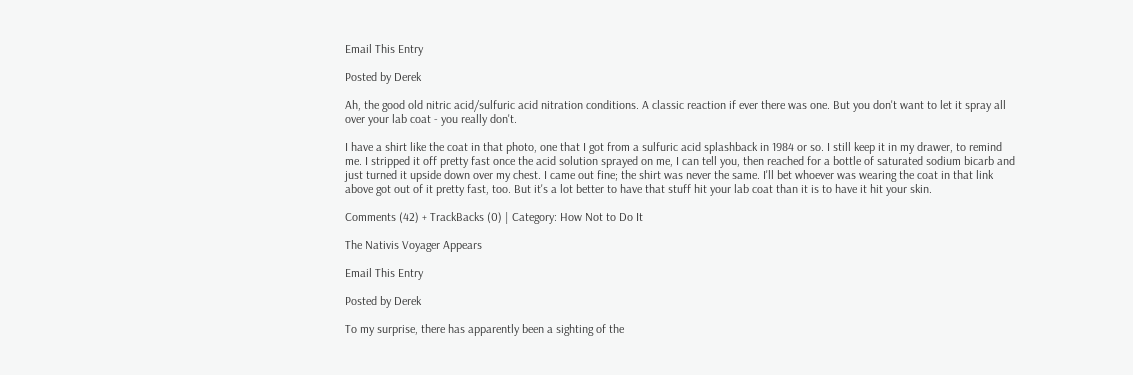Email This Entry

Posted by Derek

Ah, the good old nitric acid/sulfuric acid nitration conditions. A classic reaction if ever there was one. But you don't want to let it spray all over your lab coat - you really don't.

I have a shirt like the coat in that photo, one that I got from a sulfuric acid splashback in 1984 or so. I still keep it in my drawer, to remind me. I stripped it off pretty fast once the acid solution sprayed on me, I can tell you, then reached for a bottle of saturated sodium bicarb and just turned it upside down over my chest. I came out fine; the shirt was never the same. I'll bet whoever was wearing the coat in that link above got out of it pretty fast, too. But it's a lot better to have that stuff hit your lab coat than it is to have it hit your skin.

Comments (42) + TrackBacks (0) | Category: How Not to Do It

The Nativis Voyager Appears

Email This Entry

Posted by Derek

To my surprise, there has apparently been a sighting of the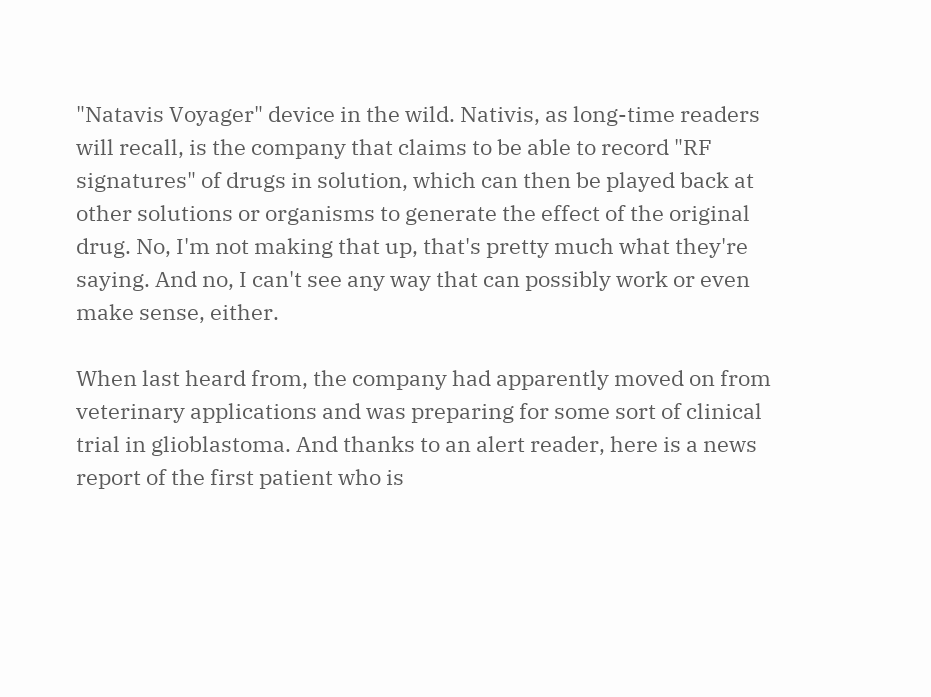"Natavis Voyager" device in the wild. Nativis, as long-time readers will recall, is the company that claims to be able to record "RF signatures" of drugs in solution, which can then be played back at other solutions or organisms to generate the effect of the original drug. No, I'm not making that up, that's pretty much what they're saying. And no, I can't see any way that can possibly work or even make sense, either.

When last heard from, the company had apparently moved on from veterinary applications and was preparing for some sort of clinical trial in glioblastoma. And thanks to an alert reader, here is a news report of the first patient who is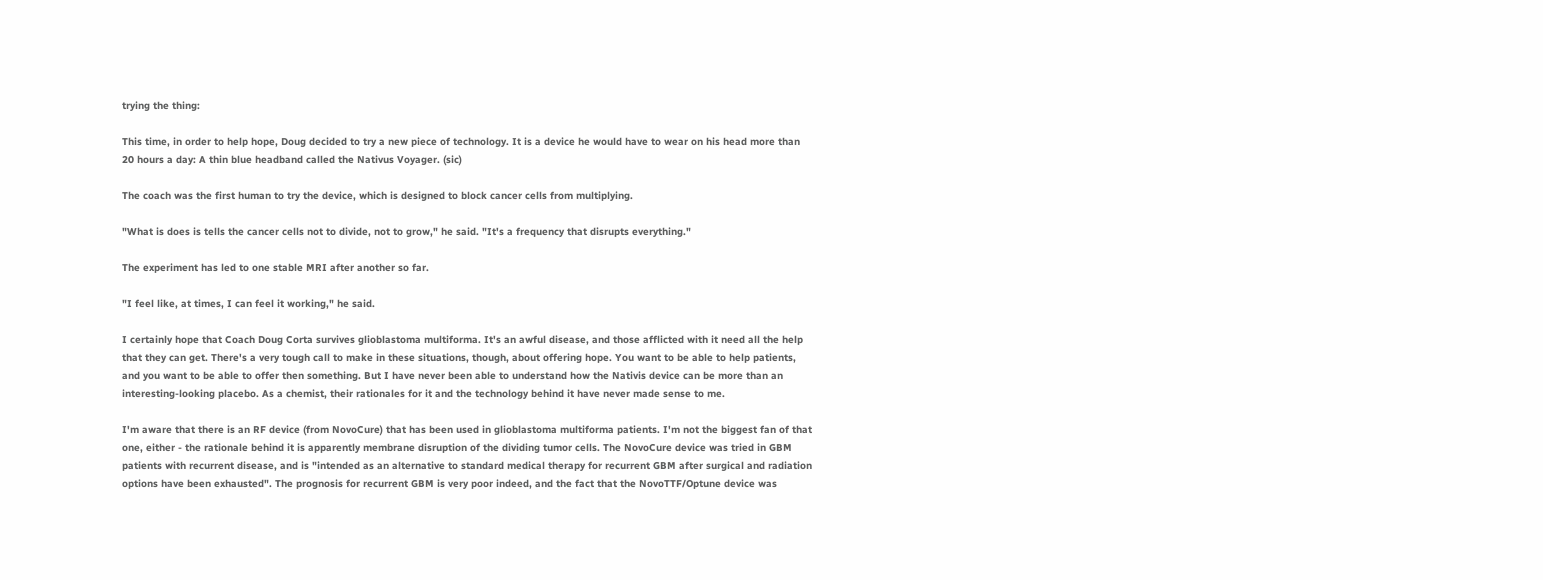trying the thing:

This time, in order to help hope, Doug decided to try a new piece of technology. It is a device he would have to wear on his head more than 20 hours a day: A thin blue headband called the Nativus Voyager. (sic)

The coach was the first human to try the device, which is designed to block cancer cells from multiplying.

"What is does is tells the cancer cells not to divide, not to grow," he said. "It's a frequency that disrupts everything."

The experiment has led to one stable MRI after another so far.

"I feel like, at times, I can feel it working," he said.

I certainly hope that Coach Doug Corta survives glioblastoma multiforma. It's an awful disease, and those afflicted with it need all the help that they can get. There's a very tough call to make in these situations, though, about offering hope. You want to be able to help patients, and you want to be able to offer then something. But I have never been able to understand how the Nativis device can be more than an interesting-looking placebo. As a chemist, their rationales for it and the technology behind it have never made sense to me.

I'm aware that there is an RF device (from NovoCure) that has been used in glioblastoma multiforma patients. I'm not the biggest fan of that one, either - the rationale behind it is apparently membrane disruption of the dividing tumor cells. The NovoCure device was tried in GBM patients with recurrent disease, and is "intended as an alternative to standard medical therapy for recurrent GBM after surgical and radiation options have been exhausted". The prognosis for recurrent GBM is very poor indeed, and the fact that the NovoTTF/Optune device was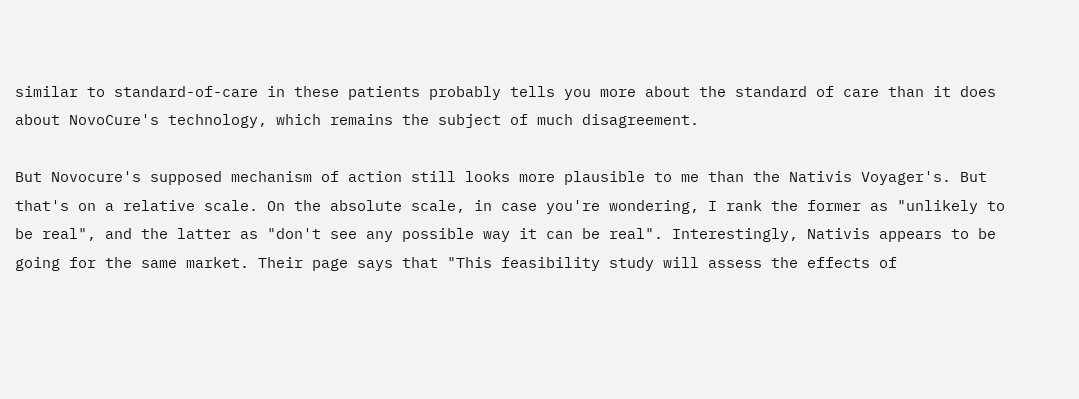similar to standard-of-care in these patients probably tells you more about the standard of care than it does about NovoCure's technology, which remains the subject of much disagreement.

But Novocure's supposed mechanism of action still looks more plausible to me than the Nativis Voyager's. But that's on a relative scale. On the absolute scale, in case you're wondering, I rank the former as "unlikely to be real", and the latter as "don't see any possible way it can be real". Interestingly, Nativis appears to be going for the same market. Their page says that "This feasibility study will assess the effects of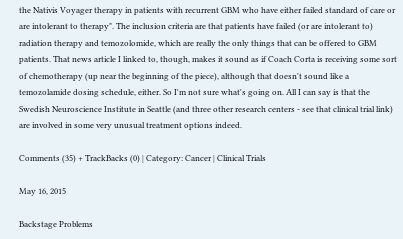the Nativis Voyager therapy in patients with recurrent GBM who have either failed standard of care or are intolerant to therapy". The inclusion criteria are that patients have failed (or are intolerant to) radiation therapy and temozolomide, which are really the only things that can be offered to GBM patients. That news article I linked to, though, makes it sound as if Coach Corta is receiving some sort of chemotherapy (up near the beginning of the piece), although that doesn't sound like a temozolamide dosing schedule, either. So I'm not sure what's going on. All I can say is that the Swedish Neuroscience Institute in Seattle (and three other research centers - see that clinical trial link) are involved in some very unusual treatment options indeed.

Comments (35) + TrackBacks (0) | Category: Cancer | Clinical Trials

May 16, 2015

Backstage Problems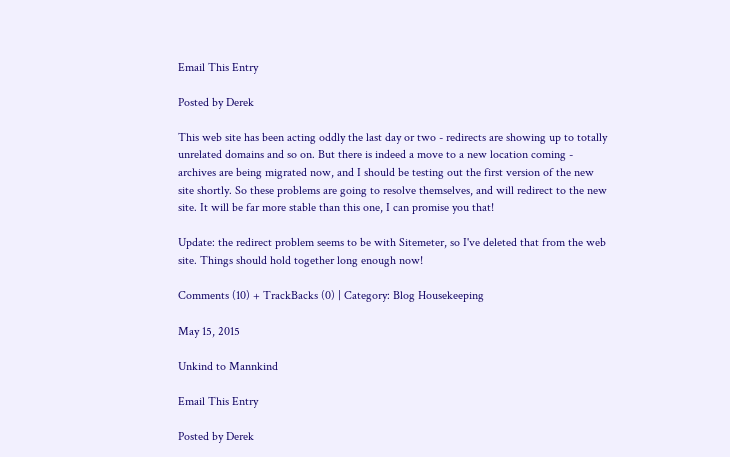Email This Entry

Posted by Derek

This web site has been acting oddly the last day or two - redirects are showing up to totally unrelated domains and so on. But there is indeed a move to a new location coming - archives are being migrated now, and I should be testing out the first version of the new site shortly. So these problems are going to resolve themselves, and will redirect to the new site. It will be far more stable than this one, I can promise you that!

Update: the redirect problem seems to be with Sitemeter, so I've deleted that from the web site. Things should hold together long enough now!

Comments (10) + TrackBacks (0) | Category: Blog Housekeeping

May 15, 2015

Unkind to Mannkind

Email This Entry

Posted by Derek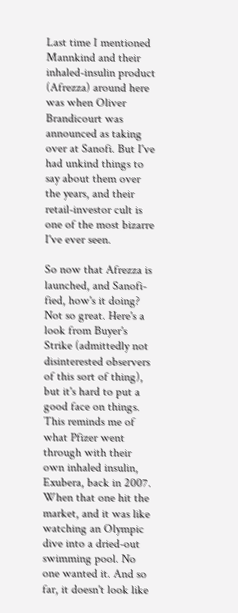Last time I mentioned Mannkind and their inhaled-insulin product (Afrezza) around here was when Oliver Brandicourt was announced as taking over at Sanofi. But I've had unkind things to say about them over the years, and their retail-investor cult is one of the most bizarre I've ever seen.

So now that Afrezza is launched, and Sanofi-fied, how's it doing? Not so great. Here's a look from Buyer's Strike (admittedly not disinterested observers of this sort of thing), but it's hard to put a good face on things. This reminds me of what Pfizer went through with their own inhaled insulin, Exubera, back in 2007. When that one hit the market, and it was like watching an Olympic dive into a dried-out swimming pool. No one wanted it. And so far, it doesn't look like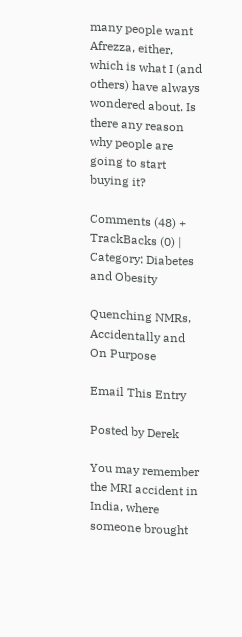many people want Afrezza, either, which is what I (and others) have always wondered about. Is there any reason why people are going to start buying it?

Comments (48) + TrackBacks (0) | Category: Diabetes and Obesity

Quenching NMRs, Accidentally and On Purpose

Email This Entry

Posted by Derek

You may remember the MRI accident in India, where someone brought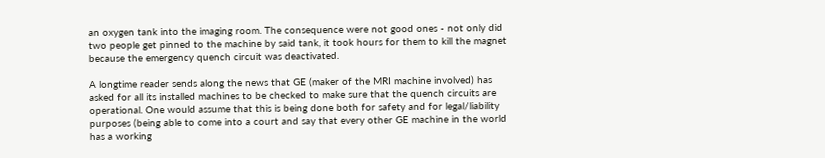an oxygen tank into the imaging room. The consequence were not good ones - not only did two people get pinned to the machine by said tank, it took hours for them to kill the magnet because the emergency quench circuit was deactivated.

A longtime reader sends along the news that GE (maker of the MRI machine involved) has asked for all its installed machines to be checked to make sure that the quench circuits are operational. One would assume that this is being done both for safety and for legal/liability purposes (being able to come into a court and say that every other GE machine in the world has a working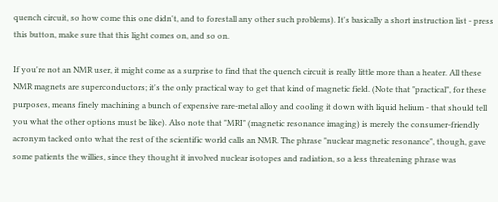quench circuit, so how come this one didn't, and to forestall any other such problems). It's basically a short instruction list - press this button, make sure that this light comes on, and so on.

If you're not an NMR user, it might come as a surprise to find that the quench circuit is really little more than a heater. All these NMR magnets are superconductors; it's the only practical way to get that kind of magnetic field. (Note that "practical", for these purposes, means finely machining a bunch of expensive rare-metal alloy and cooling it down with liquid helium - that should tell you what the other options must be like). Also note that "MRI" (magnetic resonance imaging) is merely the consumer-friendly acronym tacked onto what the rest of the scientific world calls an NMR. The phrase "nuclear magnetic resonance", though, gave some patients the willies, since they thought it involved nuclear isotopes and radiation, so a less threatening phrase was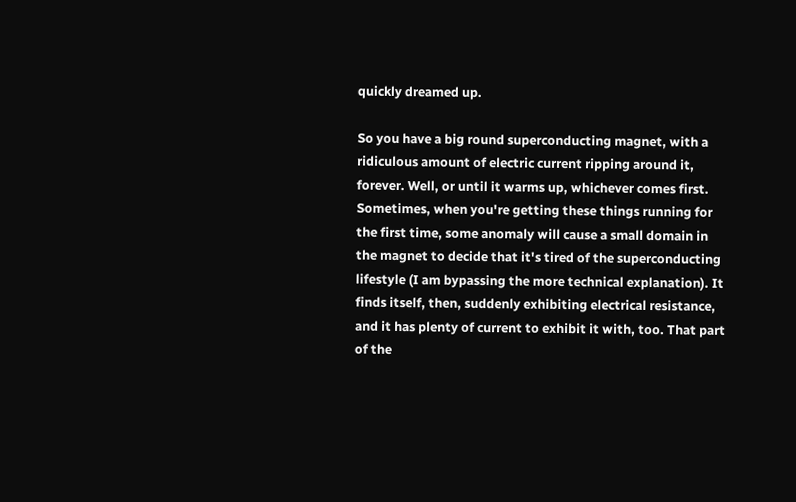quickly dreamed up.

So you have a big round superconducting magnet, with a ridiculous amount of electric current ripping around it, forever. Well, or until it warms up, whichever comes first. Sometimes, when you're getting these things running for the first time, some anomaly will cause a small domain in the magnet to decide that it's tired of the superconducting lifestyle (I am bypassing the more technical explanation). It finds itself, then, suddenly exhibiting electrical resistance, and it has plenty of current to exhibit it with, too. That part of the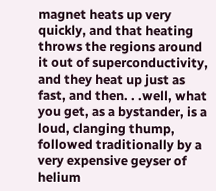magnet heats up very quickly, and that heating throws the regions around it out of superconductivity, and they heat up just as fast, and then. . .well, what you get, as a bystander, is a loud, clanging thump, followed traditionally by a very expensive geyser of helium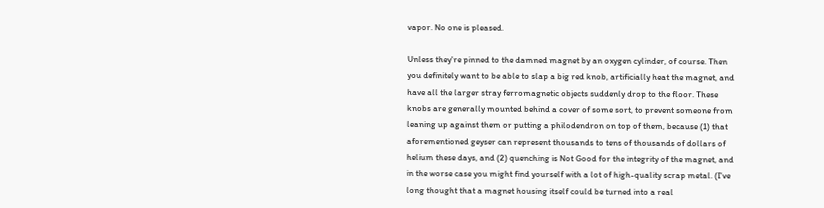vapor. No one is pleased.

Unless they're pinned to the damned magnet by an oxygen cylinder, of course. Then you definitely want to be able to slap a big red knob, artificially heat the magnet, and have all the larger stray ferromagnetic objects suddenly drop to the floor. These knobs are generally mounted behind a cover of some sort, to prevent someone from leaning up against them or putting a philodendron on top of them, because (1) that aforementioned geyser can represent thousands to tens of thousands of dollars of helium these days, and (2) quenching is Not Good for the integrity of the magnet, and in the worse case you might find yourself with a lot of high-quality scrap metal. (I've long thought that a magnet housing itself could be turned into a real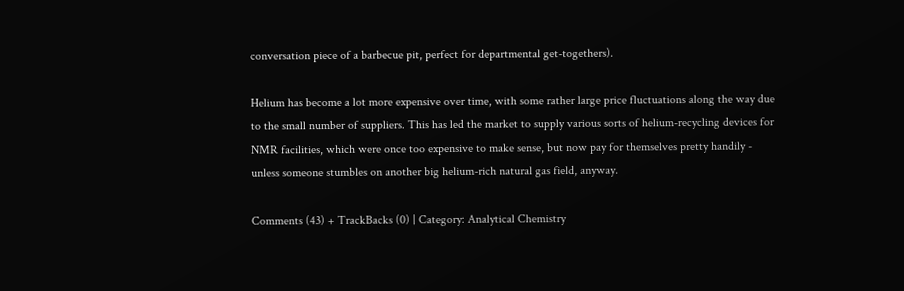conversation piece of a barbecue pit, perfect for departmental get-togethers).

Helium has become a lot more expensive over time, with some rather large price fluctuations along the way due to the small number of suppliers. This has led the market to supply various sorts of helium-recycling devices for NMR facilities, which were once too expensive to make sense, but now pay for themselves pretty handily - unless someone stumbles on another big helium-rich natural gas field, anyway.

Comments (43) + TrackBacks (0) | Category: Analytical Chemistry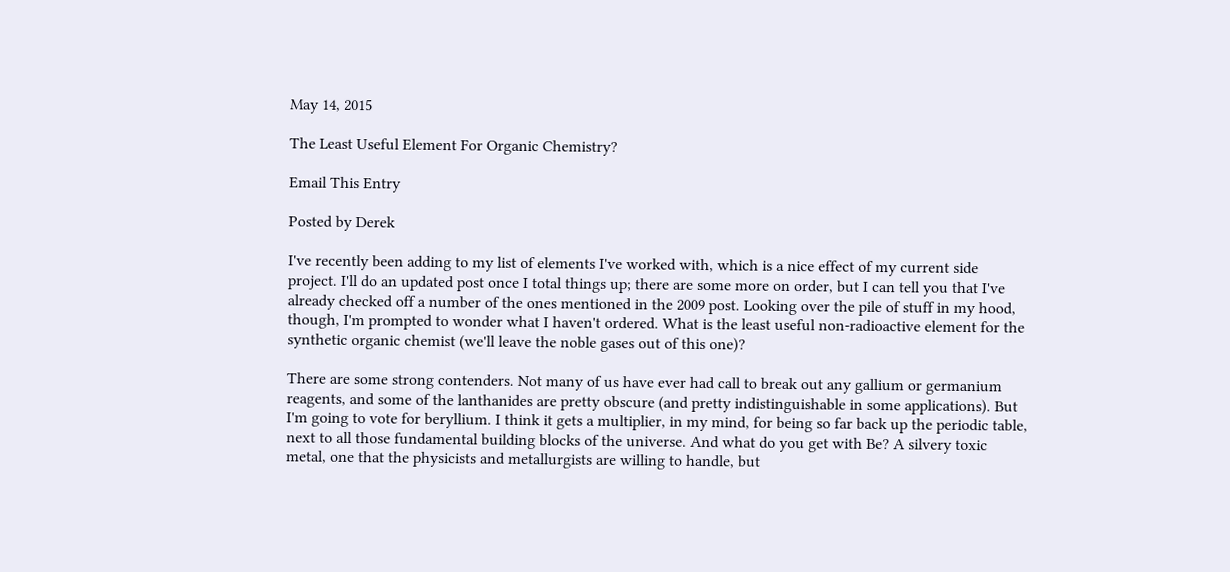May 14, 2015

The Least Useful Element For Organic Chemistry?

Email This Entry

Posted by Derek

I've recently been adding to my list of elements I've worked with, which is a nice effect of my current side project. I'll do an updated post once I total things up; there are some more on order, but I can tell you that I've already checked off a number of the ones mentioned in the 2009 post. Looking over the pile of stuff in my hood, though, I'm prompted to wonder what I haven't ordered. What is the least useful non-radioactive element for the synthetic organic chemist (we'll leave the noble gases out of this one)?

There are some strong contenders. Not many of us have ever had call to break out any gallium or germanium reagents, and some of the lanthanides are pretty obscure (and pretty indistinguishable in some applications). But I'm going to vote for beryllium. I think it gets a multiplier, in my mind, for being so far back up the periodic table, next to all those fundamental building blocks of the universe. And what do you get with Be? A silvery toxic metal, one that the physicists and metallurgists are willing to handle, but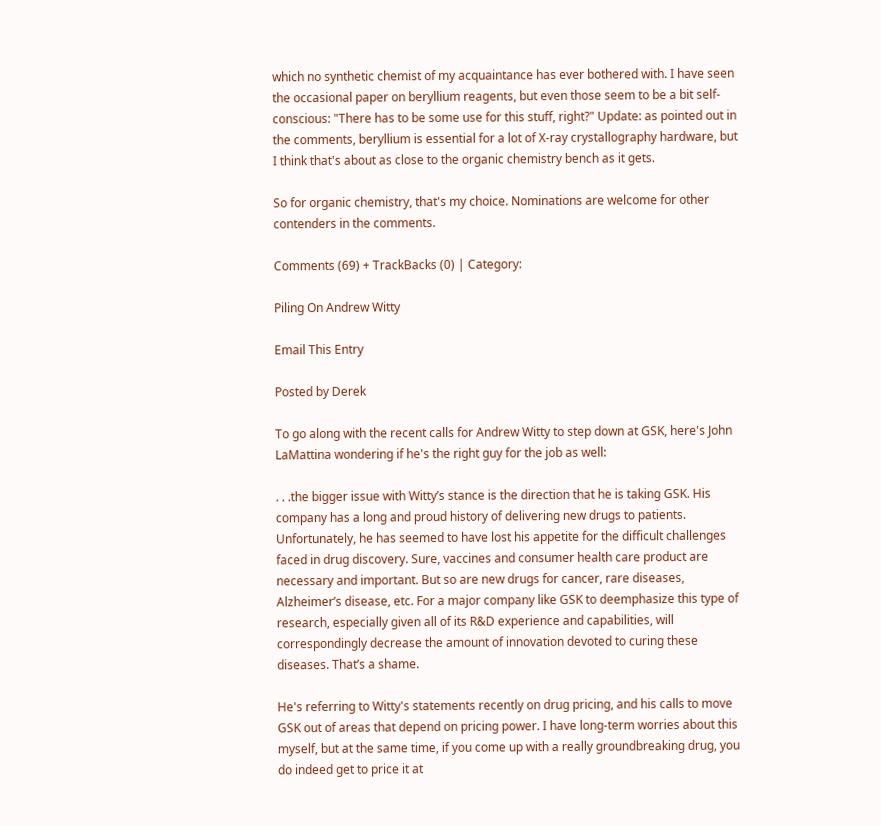which no synthetic chemist of my acquaintance has ever bothered with. I have seen the occasional paper on beryllium reagents, but even those seem to be a bit self-conscious: "There has to be some use for this stuff, right?" Update: as pointed out in the comments, beryllium is essential for a lot of X-ray crystallography hardware, but I think that's about as close to the organic chemistry bench as it gets.

So for organic chemistry, that's my choice. Nominations are welcome for other contenders in the comments.

Comments (69) + TrackBacks (0) | Category:

Piling On Andrew Witty

Email This Entry

Posted by Derek

To go along with the recent calls for Andrew Witty to step down at GSK, here's John LaMattina wondering if he's the right guy for the job as well:

. . .the bigger issue with Witty’s stance is the direction that he is taking GSK. His company has a long and proud history of delivering new drugs to patients. Unfortunately, he has seemed to have lost his appetite for the difficult challenges faced in drug discovery. Sure, vaccines and consumer health care product are necessary and important. But so are new drugs for cancer, rare diseases, Alzheimer’s disease, etc. For a major company like GSK to deemphasize this type of research, especially given all of its R&D experience and capabilities, will correspondingly decrease the amount of innovation devoted to curing these diseases. That’s a shame.

He's referring to Witty's statements recently on drug pricing, and his calls to move GSK out of areas that depend on pricing power. I have long-term worries about this myself, but at the same time, if you come up with a really groundbreaking drug, you do indeed get to price it at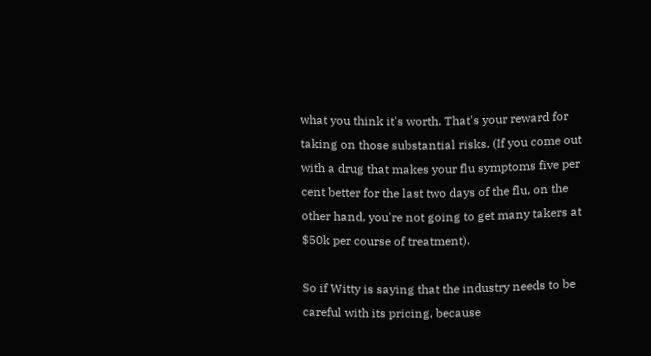what you think it's worth. That's your reward for taking on those substantial risks. (If you come out with a drug that makes your flu symptoms five per cent better for the last two days of the flu, on the other hand, you're not going to get many takers at $50k per course of treatment).

So if Witty is saying that the industry needs to be careful with its pricing, because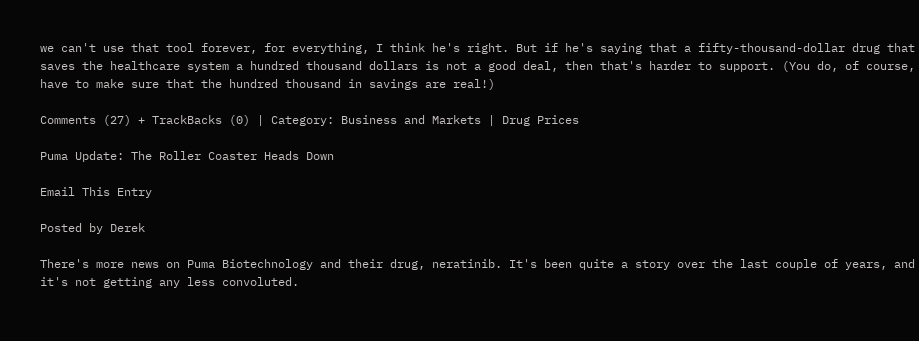we can't use that tool forever, for everything, I think he's right. But if he's saying that a fifty-thousand-dollar drug that saves the healthcare system a hundred thousand dollars is not a good deal, then that's harder to support. (You do, of course, have to make sure that the hundred thousand in savings are real!)

Comments (27) + TrackBacks (0) | Category: Business and Markets | Drug Prices

Puma Update: The Roller Coaster Heads Down

Email This Entry

Posted by Derek

There's more news on Puma Biotechnology and their drug, neratinib. It's been quite a story over the last couple of years, and it's not getting any less convoluted.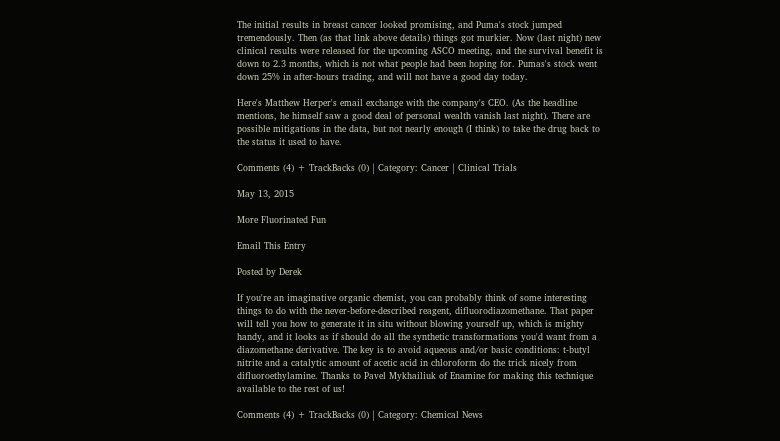The initial results in breast cancer looked promising, and Puma's stock jumped tremendously. Then (as that link above details) things got murkier. Now (last night) new clinical results were released for the upcoming ASCO meeting, and the survival benefit is down to 2.3 months, which is not what people had been hoping for. Pumas's stock went down 25% in after-hours trading, and will not have a good day today.

Here's Matthew Herper's email exchange with the company's CEO. (As the headline mentions, he himself saw a good deal of personal wealth vanish last night). There are possible mitigations in the data, but not nearly enough (I think) to take the drug back to the status it used to have.

Comments (4) + TrackBacks (0) | Category: Cancer | Clinical Trials

May 13, 2015

More Fluorinated Fun

Email This Entry

Posted by Derek

If you're an imaginative organic chemist, you can probably think of some interesting things to do with the never-before-described reagent, difluorodiazomethane. That paper will tell you how to generate it in situ without blowing yourself up, which is mighty handy, and it looks as if should do all the synthetic transformations you'd want from a diazomethane derivative. The key is to avoid aqueous and/or basic conditions: t-butyl nitrite and a catalytic amount of acetic acid in chloroform do the trick nicely from difluoroethylamine. Thanks to Pavel Mykhailiuk of Enamine for making this technique available to the rest of us!

Comments (4) + TrackBacks (0) | Category: Chemical News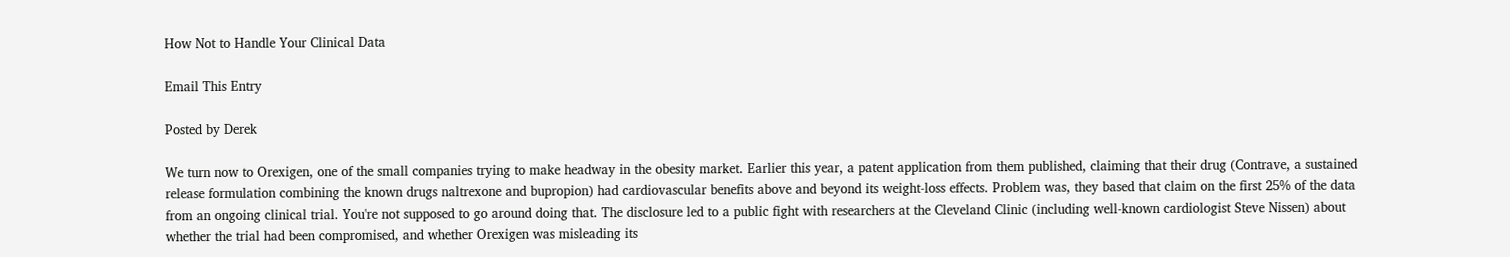How Not to Handle Your Clinical Data

Email This Entry

Posted by Derek

We turn now to Orexigen, one of the small companies trying to make headway in the obesity market. Earlier this year, a patent application from them published, claiming that their drug (Contrave, a sustained release formulation combining the known drugs naltrexone and bupropion) had cardiovascular benefits above and beyond its weight-loss effects. Problem was, they based that claim on the first 25% of the data from an ongoing clinical trial. You're not supposed to go around doing that. The disclosure led to a public fight with researchers at the Cleveland Clinic (including well-known cardiologist Steve Nissen) about whether the trial had been compromised, and whether Orexigen was misleading its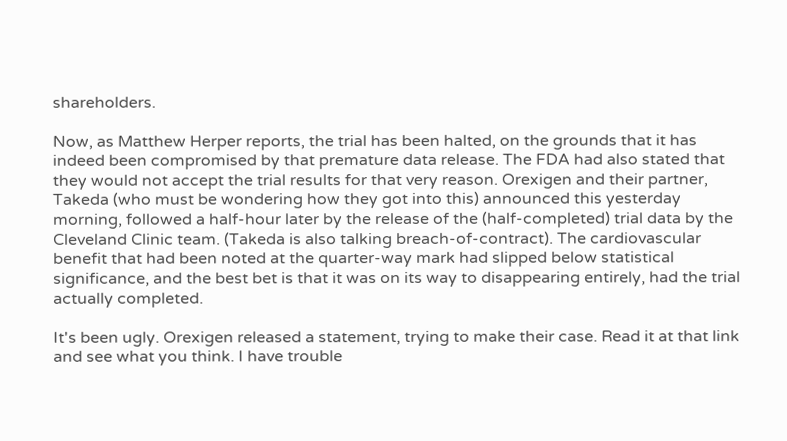shareholders.

Now, as Matthew Herper reports, the trial has been halted, on the grounds that it has indeed been compromised by that premature data release. The FDA had also stated that they would not accept the trial results for that very reason. Orexigen and their partner, Takeda (who must be wondering how they got into this) announced this yesterday morning, followed a half-hour later by the release of the (half-completed) trial data by the Cleveland Clinic team. (Takeda is also talking breach-of-contract). The cardiovascular benefit that had been noted at the quarter-way mark had slipped below statistical significance, and the best bet is that it was on its way to disappearing entirely, had the trial actually completed.

It's been ugly. Orexigen released a statement, trying to make their case. Read it at that link and see what you think. I have trouble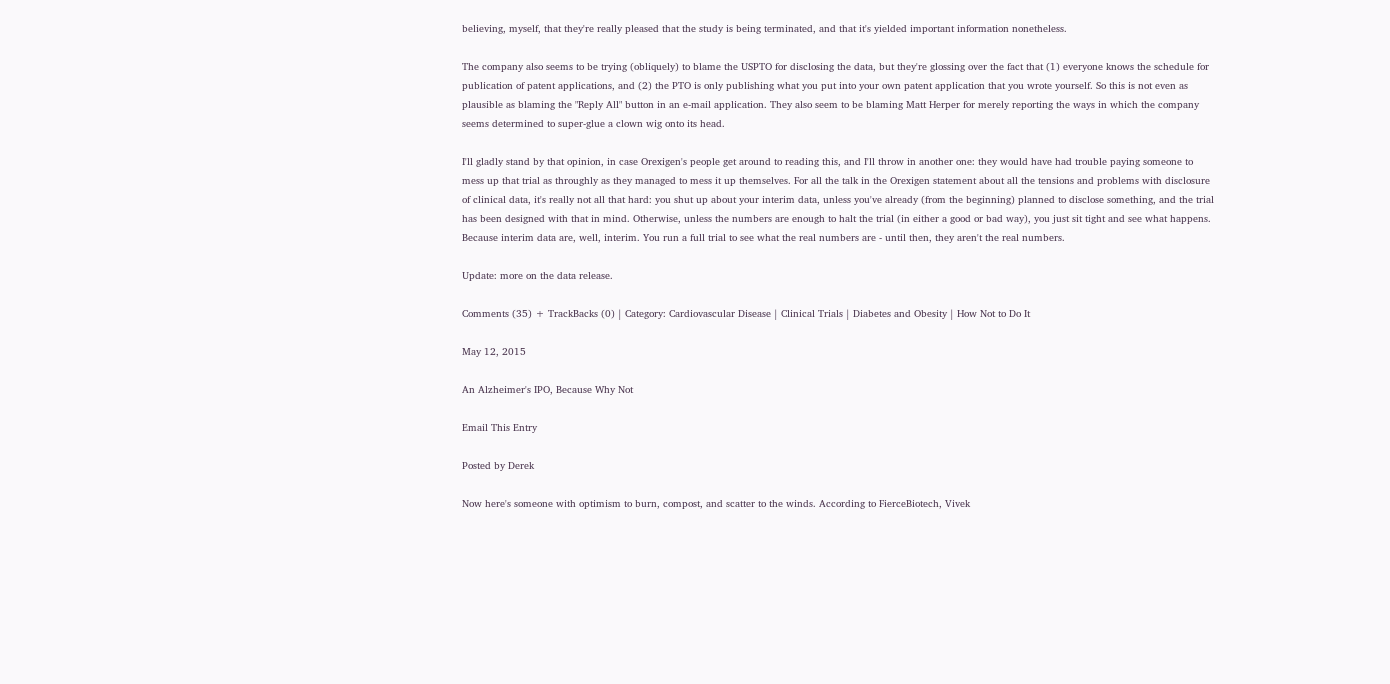believing, myself, that they're really pleased that the study is being terminated, and that it's yielded important information nonetheless.

The company also seems to be trying (obliquely) to blame the USPTO for disclosing the data, but they're glossing over the fact that (1) everyone knows the schedule for publication of patent applications, and (2) the PTO is only publishing what you put into your own patent application that you wrote yourself. So this is not even as plausible as blaming the "Reply All" button in an e-mail application. They also seem to be blaming Matt Herper for merely reporting the ways in which the company seems determined to super-glue a clown wig onto its head.

I'll gladly stand by that opinion, in case Orexigen's people get around to reading this, and I'll throw in another one: they would have had trouble paying someone to mess up that trial as throughly as they managed to mess it up themselves. For all the talk in the Orexigen statement about all the tensions and problems with disclosure of clinical data, it's really not all that hard: you shut up about your interim data, unless you've already (from the beginning) planned to disclose something, and the trial has been designed with that in mind. Otherwise, unless the numbers are enough to halt the trial (in either a good or bad way), you just sit tight and see what happens. Because interim data are, well, interim. You run a full trial to see what the real numbers are - until then, they aren't the real numbers.

Update: more on the data release.

Comments (35) + TrackBacks (0) | Category: Cardiovascular Disease | Clinical Trials | Diabetes and Obesity | How Not to Do It

May 12, 2015

An Alzheimer's IPO, Because Why Not

Email This Entry

Posted by Derek

Now here's someone with optimism to burn, compost, and scatter to the winds. According to FierceBiotech, Vivek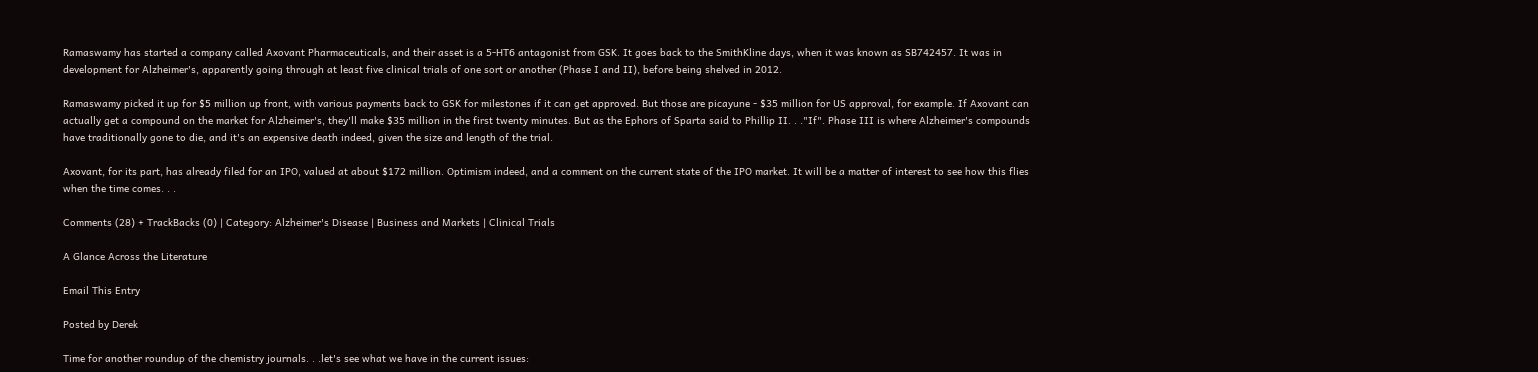Ramaswamy has started a company called Axovant Pharmaceuticals, and their asset is a 5-HT6 antagonist from GSK. It goes back to the SmithKline days, when it was known as SB742457. It was in development for Alzheimer's, apparently going through at least five clinical trials of one sort or another (Phase I and II), before being shelved in 2012.

Ramaswamy picked it up for $5 million up front, with various payments back to GSK for milestones if it can get approved. But those are picayune - $35 million for US approval, for example. If Axovant can actually get a compound on the market for Alzheimer's, they'll make $35 million in the first twenty minutes. But as the Ephors of Sparta said to Phillip II. . ."If". Phase III is where Alzheimer's compounds have traditionally gone to die, and it's an expensive death indeed, given the size and length of the trial.

Axovant, for its part, has already filed for an IPO, valued at about $172 million. Optimism indeed, and a comment on the current state of the IPO market. It will be a matter of interest to see how this flies when the time comes. . .

Comments (28) + TrackBacks (0) | Category: Alzheimer's Disease | Business and Markets | Clinical Trials

A Glance Across the Literature

Email This Entry

Posted by Derek

Time for another roundup of the chemistry journals. . .let's see what we have in the current issues: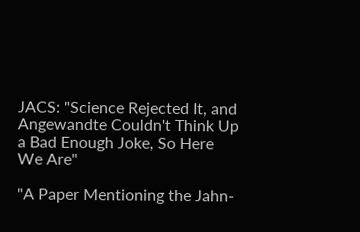JACS: "Science Rejected It, and Angewandte Couldn't Think Up a Bad Enough Joke, So Here We Are"

"A Paper Mentioning the Jahn-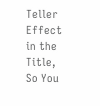Teller Effect in the Title, So You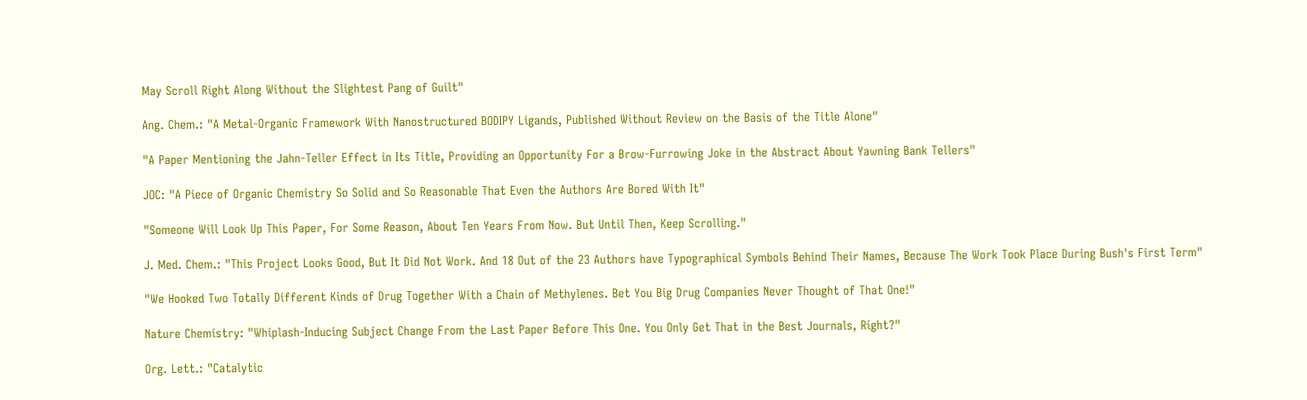May Scroll Right Along Without the Slightest Pang of Guilt"

Ang. Chem.: "A Metal-Organic Framework With Nanostructured BODIPY Ligands, Published Without Review on the Basis of the Title Alone"

"A Paper Mentioning the Jahn-Teller Effect in Its Title, Providing an Opportunity For a Brow-Furrowing Joke in the Abstract About Yawning Bank Tellers"

JOC: "A Piece of Organic Chemistry So Solid and So Reasonable That Even the Authors Are Bored With It"

"Someone Will Look Up This Paper, For Some Reason, About Ten Years From Now. But Until Then, Keep Scrolling."

J. Med. Chem.: "This Project Looks Good, But It Did Not Work. And 18 Out of the 23 Authors have Typographical Symbols Behind Their Names, Because The Work Took Place During Bush's First Term"

"We Hooked Two Totally Different Kinds of Drug Together With a Chain of Methylenes. Bet You Big Drug Companies Never Thought of That One!"

Nature Chemistry: "Whiplash-Inducing Subject Change From the Last Paper Before This One. You Only Get That in the Best Journals, Right?"

Org. Lett.: "Catalytic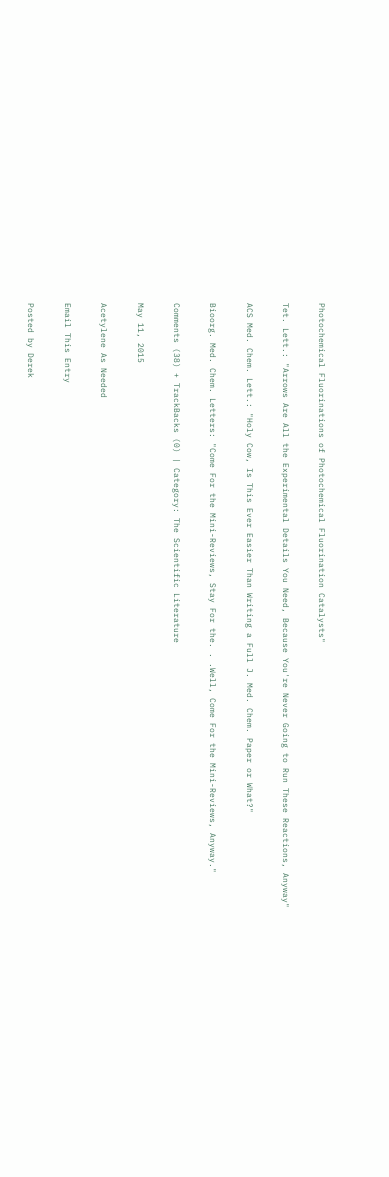Photochemical Fluorinations of Photochemical Fluorination Catalysts"

Tet. Lett.: "Arrows Are All the Experimental Details You Need, Because You're Never Going to Run These Reactions, Anyway"

ACS Med. Chem. Lett.: "Holy Cow, Is This Ever Easier Than Writing a Full J. Med. Chem. Paper or What?"

Bioorg. Med. Chem. Letters: "Come For the Mini-Reviews, Stay For the. . .Well, Come For the Mini-Reviews, Anyway."

Comments (38) + TrackBacks (0) | Category: The Scientific Literature

May 11, 2015

Acetylene As Needed

Email This Entry

Posted by Derek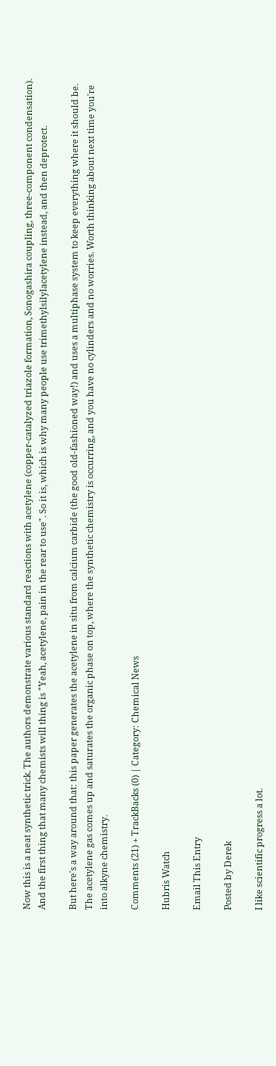Now this is a neat synthetic trick. The authors demonstrate various standard reactions with acetylene (copper-catalyzed triazole formation, Sonogashira coupling, three-component condensation). And the first thing that many chemists will thing is "Yeah, acetylene, pain in the rear to use". So it is, which is why many people use trimethylsilylacetylene instead, and then deprotect.

But here's a way around that: this paper generates the acetylene in situ from calcium carbide (the good old-fashioned way!) and uses a multiphase system to keep everything where it should be. The acetylene gas comes up and saturates the organic phase on top, where the synthetic chemistry is occurring, and you have no cylinders and no worries. Worth thinking about next time you're into alkyne chemistry.

Comments (21) + TrackBacks (0) | Category: Chemical News

Hubris Watch

Email This Entry

Posted by Derek

I like scientific progress a lot.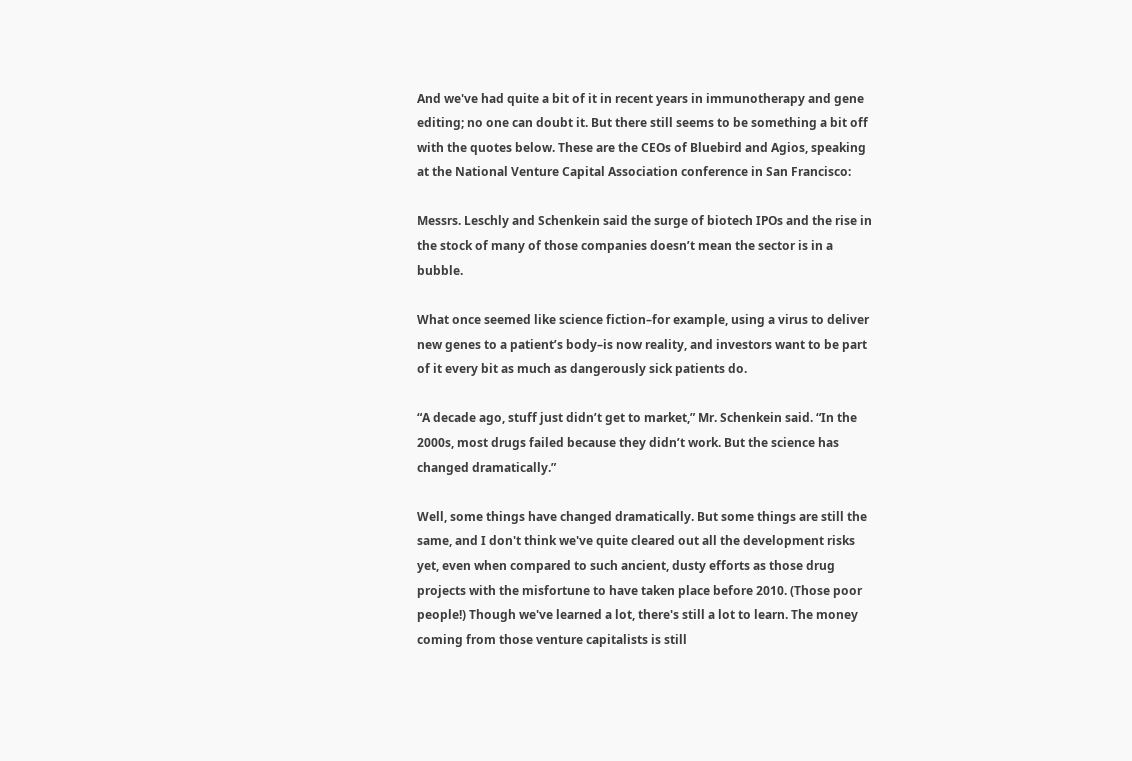And we've had quite a bit of it in recent years in immunotherapy and gene editing; no one can doubt it. But there still seems to be something a bit off with the quotes below. These are the CEOs of Bluebird and Agios, speaking at the National Venture Capital Association conference in San Francisco:

Messrs. Leschly and Schenkein said the surge of biotech IPOs and the rise in the stock of many of those companies doesn’t mean the sector is in a bubble.

What once seemed like science fiction–for example, using a virus to deliver new genes to a patient’s body–is now reality, and investors want to be part of it every bit as much as dangerously sick patients do.

“A decade ago, stuff just didn’t get to market,” Mr. Schenkein said. “In the 2000s, most drugs failed because they didn’t work. But the science has changed dramatically.”

Well, some things have changed dramatically. But some things are still the same, and I don't think we've quite cleared out all the development risks yet, even when compared to such ancient, dusty efforts as those drug projects with the misfortune to have taken place before 2010. (Those poor people!) Though we've learned a lot, there's still a lot to learn. The money coming from those venture capitalists is still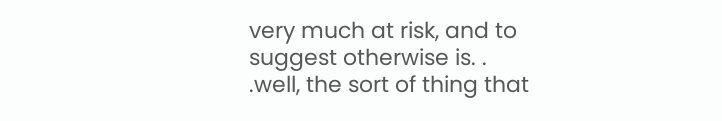very much at risk, and to suggest otherwise is. . .well, the sort of thing that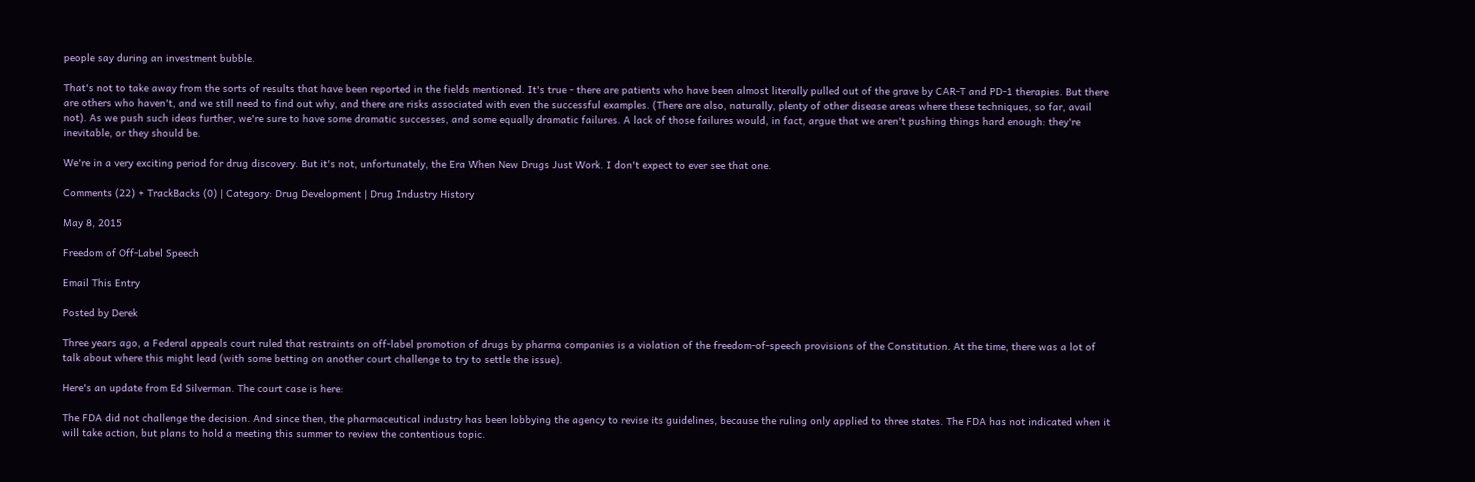people say during an investment bubble.

That's not to take away from the sorts of results that have been reported in the fields mentioned. It's true - there are patients who have been almost literally pulled out of the grave by CAR-T and PD-1 therapies. But there are others who haven't, and we still need to find out why, and there are risks associated with even the successful examples. (There are also, naturally, plenty of other disease areas where these techniques, so far, avail not). As we push such ideas further, we're sure to have some dramatic successes, and some equally dramatic failures. A lack of those failures would, in fact, argue that we aren't pushing things hard enough: they're inevitable, or they should be.

We're in a very exciting period for drug discovery. But it's not, unfortunately, the Era When New Drugs Just Work. I don't expect to ever see that one.

Comments (22) + TrackBacks (0) | Category: Drug Development | Drug Industry History

May 8, 2015

Freedom of Off-Label Speech

Email This Entry

Posted by Derek

Three years ago, a Federal appeals court ruled that restraints on off-label promotion of drugs by pharma companies is a violation of the freedom-of-speech provisions of the Constitution. At the time, there was a lot of talk about where this might lead (with some betting on another court challenge to try to settle the issue).

Here's an update from Ed Silverman. The court case is here:

The FDA did not challenge the decision. And since then, the pharmaceutical industry has been lobbying the agency to revise its guidelines, because the ruling only applied to three states. The FDA has not indicated when it will take action, but plans to hold a meeting this summer to review the contentious topic.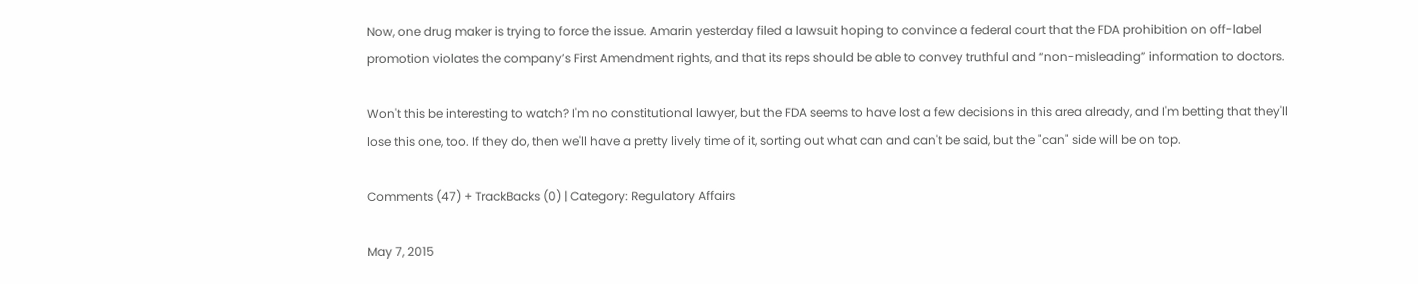Now, one drug maker is trying to force the issue. Amarin yesterday filed a lawsuit hoping to convince a federal court that the FDA prohibition on off-label promotion violates the company’s First Amendment rights, and that its reps should be able to convey truthful and “non-misleading” information to doctors.

Won't this be interesting to watch? I'm no constitutional lawyer, but the FDA seems to have lost a few decisions in this area already, and I'm betting that they'll lose this one, too. If they do, then we'll have a pretty lively time of it, sorting out what can and can't be said, but the "can" side will be on top.

Comments (47) + TrackBacks (0) | Category: Regulatory Affairs

May 7, 2015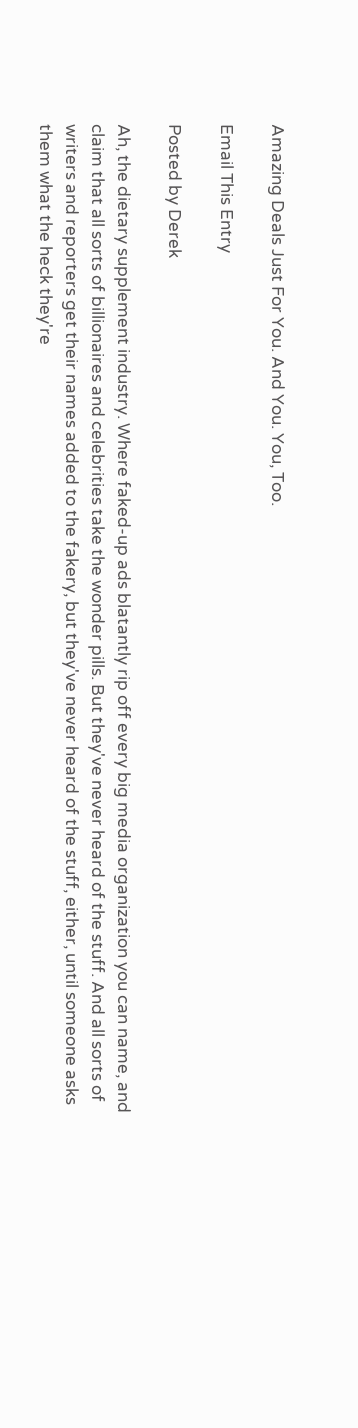Amazing Deals Just For You. And You. You, Too.

Email This Entry

Posted by Derek

Ah, the dietary supplement industry. Where faked-up ads blatantly rip off every big media organization you can name, and claim that all sorts of billionaires and celebrities take the wonder pills. But they've never heard of the stuff. And all sorts of writers and reporters get their names added to the fakery, but they've never heard of the stuff, either, until someone asks them what the heck they're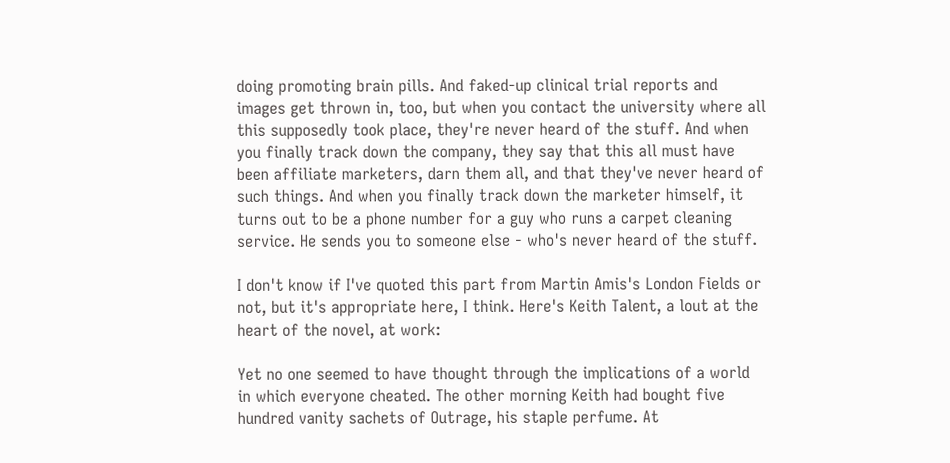doing promoting brain pills. And faked-up clinical trial reports and images get thrown in, too, but when you contact the university where all this supposedly took place, they're never heard of the stuff. And when you finally track down the company, they say that this all must have been affiliate marketers, darn them all, and that they've never heard of such things. And when you finally track down the marketer himself, it turns out to be a phone number for a guy who runs a carpet cleaning service. He sends you to someone else - who's never heard of the stuff.

I don't know if I've quoted this part from Martin Amis's London Fields or not, but it's appropriate here, I think. Here's Keith Talent, a lout at the heart of the novel, at work:

Yet no one seemed to have thought through the implications of a world in which everyone cheated. The other morning Keith had bought five hundred vanity sachets of Outrage, his staple perfume. At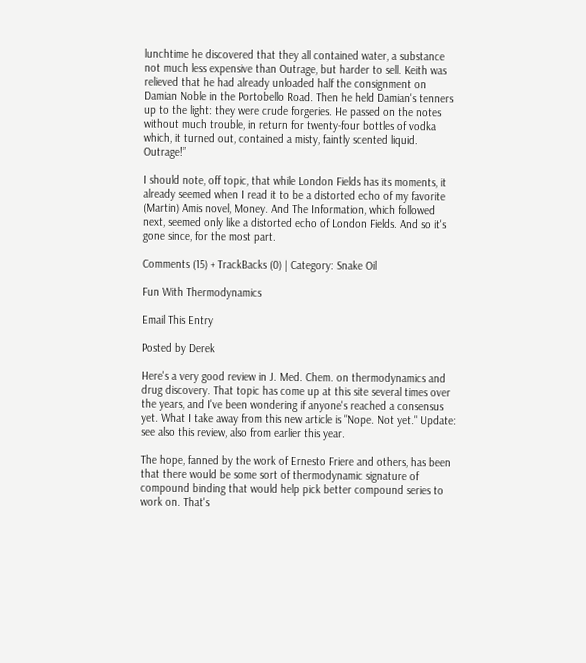lunchtime he discovered that they all contained water, a substance not much less expensive than Outrage, but harder to sell. Keith was relieved that he had already unloaded half the consignment on Damian Noble in the Portobello Road. Then he held Damian's tenners up to the light: they were crude forgeries. He passed on the notes without much trouble, in return for twenty-four bottles of vodka which, it turned out, contained a misty, faintly scented liquid. Outrage!”

I should note, off topic, that while London Fields has its moments, it already seemed when I read it to be a distorted echo of my favorite (Martin) Amis novel, Money. And The Information, which followed next, seemed only like a distorted echo of London Fields. And so it's gone since, for the most part.

Comments (15) + TrackBacks (0) | Category: Snake Oil

Fun With Thermodynamics

Email This Entry

Posted by Derek

Here's a very good review in J. Med. Chem. on thermodynamics and drug discovery. That topic has come up at this site several times over the years, and I've been wondering if anyone's reached a consensus yet. What I take away from this new article is "Nope. Not yet." Update: see also this review, also from earlier this year.

The hope, fanned by the work of Ernesto Friere and others, has been that there would be some sort of thermodynamic signature of compound binding that would help pick better compound series to work on. That's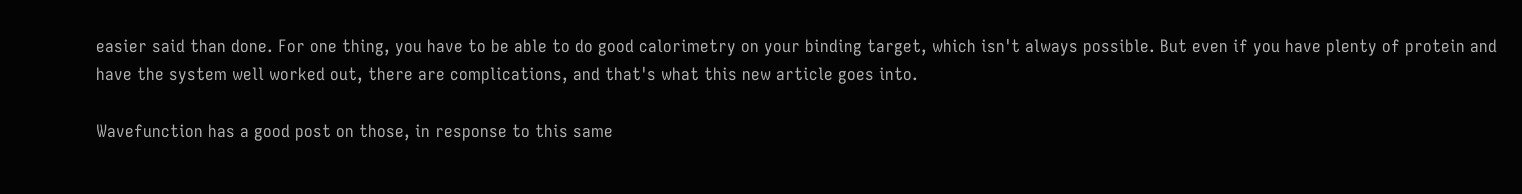easier said than done. For one thing, you have to be able to do good calorimetry on your binding target, which isn't always possible. But even if you have plenty of protein and have the system well worked out, there are complications, and that's what this new article goes into.

Wavefunction has a good post on those, in response to this same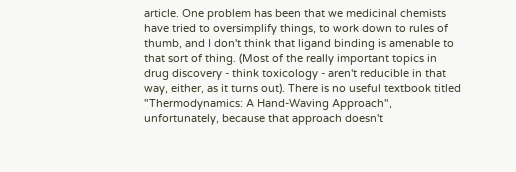article. One problem has been that we medicinal chemists have tried to oversimplify things, to work down to rules of thumb, and I don't think that ligand binding is amenable to that sort of thing. (Most of the really important topics in drug discovery - think toxicology - aren't reducible in that way, either, as it turns out). There is no useful textbook titled "Thermodynamics: A Hand-Waving Approach", unfortunately, because that approach doesn't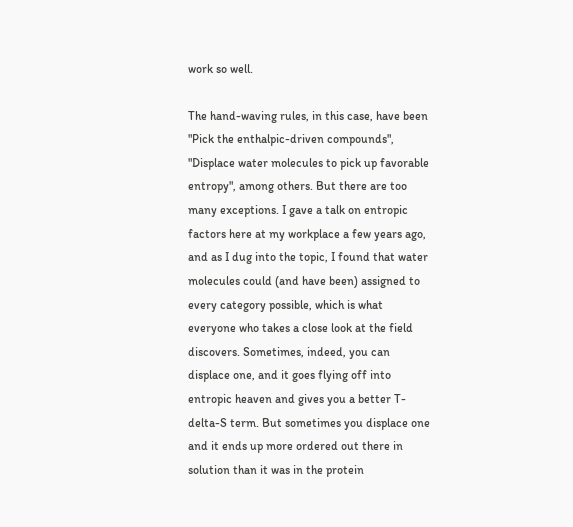work so well.

The hand-waving rules, in this case, have been "Pick the enthalpic-driven compounds", "Displace water molecules to pick up favorable entropy", among others. But there are too many exceptions. I gave a talk on entropic factors here at my workplace a few years ago, and as I dug into the topic, I found that water molecules could (and have been) assigned to every category possible, which is what everyone who takes a close look at the field discovers. Sometimes, indeed, you can displace one, and it goes flying off into entropic heaven and gives you a better T-delta-S term. But sometimes you displace one and it ends up more ordered out there in solution than it was in the protein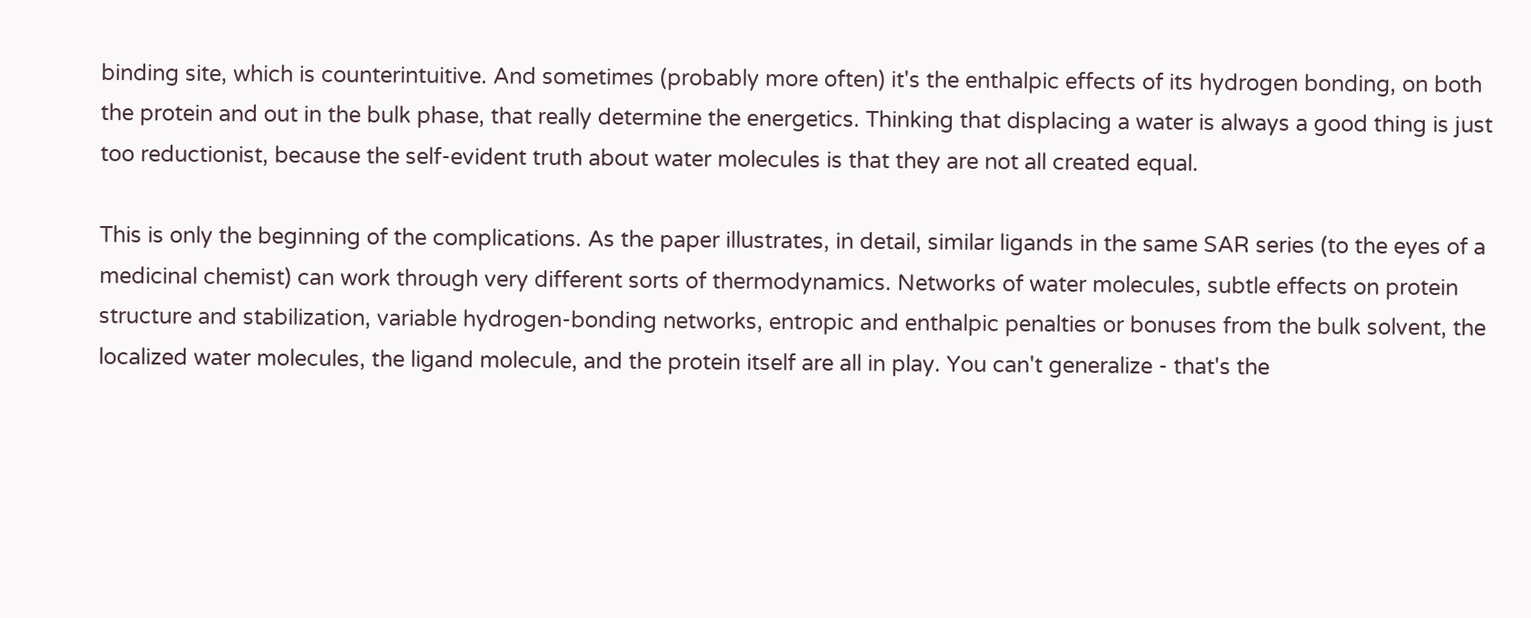binding site, which is counterintuitive. And sometimes (probably more often) it's the enthalpic effects of its hydrogen bonding, on both the protein and out in the bulk phase, that really determine the energetics. Thinking that displacing a water is always a good thing is just too reductionist, because the self-evident truth about water molecules is that they are not all created equal.

This is only the beginning of the complications. As the paper illustrates, in detail, similar ligands in the same SAR series (to the eyes of a medicinal chemist) can work through very different sorts of thermodynamics. Networks of water molecules, subtle effects on protein structure and stabilization, variable hydrogen-bonding networks, entropic and enthalpic penalties or bonuses from the bulk solvent, the localized water molecules, the ligand molecule, and the protein itself are all in play. You can't generalize - that's the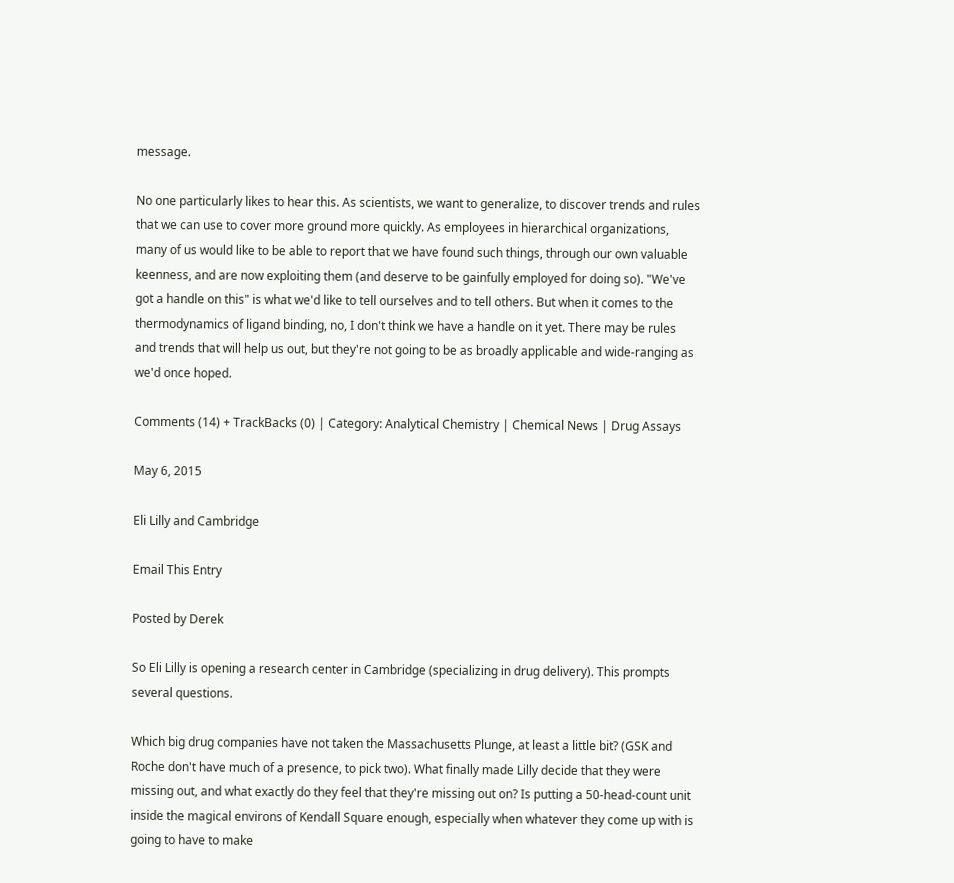message.

No one particularly likes to hear this. As scientists, we want to generalize, to discover trends and rules that we can use to cover more ground more quickly. As employees in hierarchical organizations, many of us would like to be able to report that we have found such things, through our own valuable keenness, and are now exploiting them (and deserve to be gainfully employed for doing so). "We've got a handle on this" is what we'd like to tell ourselves and to tell others. But when it comes to the thermodynamics of ligand binding, no, I don't think we have a handle on it yet. There may be rules and trends that will help us out, but they're not going to be as broadly applicable and wide-ranging as we'd once hoped.

Comments (14) + TrackBacks (0) | Category: Analytical Chemistry | Chemical News | Drug Assays

May 6, 2015

Eli Lilly and Cambridge

Email This Entry

Posted by Derek

So Eli Lilly is opening a research center in Cambridge (specializing in drug delivery). This prompts several questions.

Which big drug companies have not taken the Massachusetts Plunge, at least a little bit? (GSK and Roche don't have much of a presence, to pick two). What finally made Lilly decide that they were missing out, and what exactly do they feel that they're missing out on? Is putting a 50-head-count unit inside the magical environs of Kendall Square enough, especially when whatever they come up with is going to have to make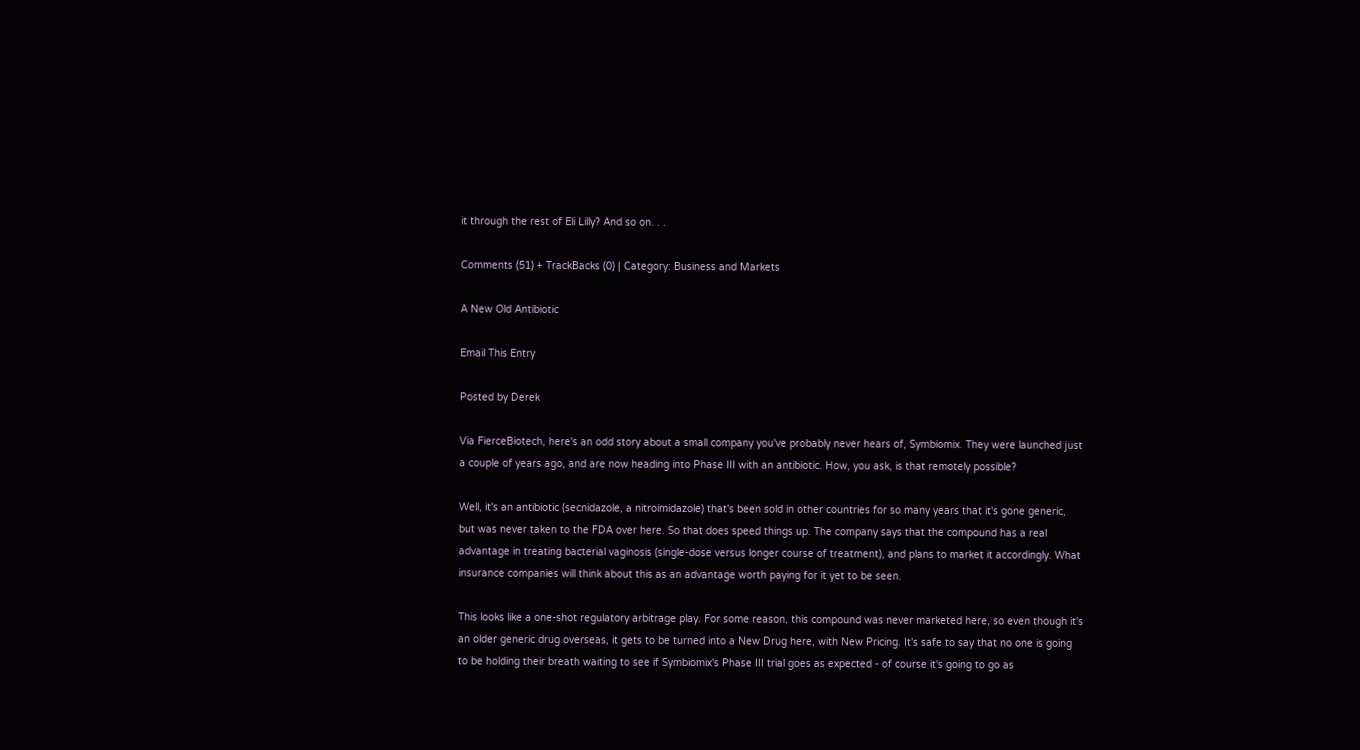it through the rest of Eli Lilly? And so on. . .

Comments (51) + TrackBacks (0) | Category: Business and Markets

A New Old Antibiotic

Email This Entry

Posted by Derek

Via FierceBiotech, here's an odd story about a small company you've probably never hears of, Symbiomix. They were launched just a couple of years ago, and are now heading into Phase III with an antibiotic. How, you ask, is that remotely possible?

Well, it's an antibiotic (secnidazole, a nitroimidazole) that's been sold in other countries for so many years that it's gone generic, but was never taken to the FDA over here. So that does speed things up. The company says that the compound has a real advantage in treating bacterial vaginosis (single-dose versus longer course of treatment), and plans to market it accordingly. What insurance companies will think about this as an advantage worth paying for it yet to be seen.

This looks like a one-shot regulatory arbitrage play. For some reason, this compound was never marketed here, so even though it's an older generic drug overseas, it gets to be turned into a New Drug here, with New Pricing. It's safe to say that no one is going to be holding their breath waiting to see if Symbiomix's Phase III trial goes as expected - of course it's going to go as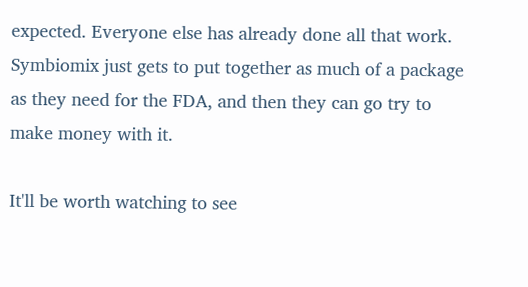expected. Everyone else has already done all that work. Symbiomix just gets to put together as much of a package as they need for the FDA, and then they can go try to make money with it.

It'll be worth watching to see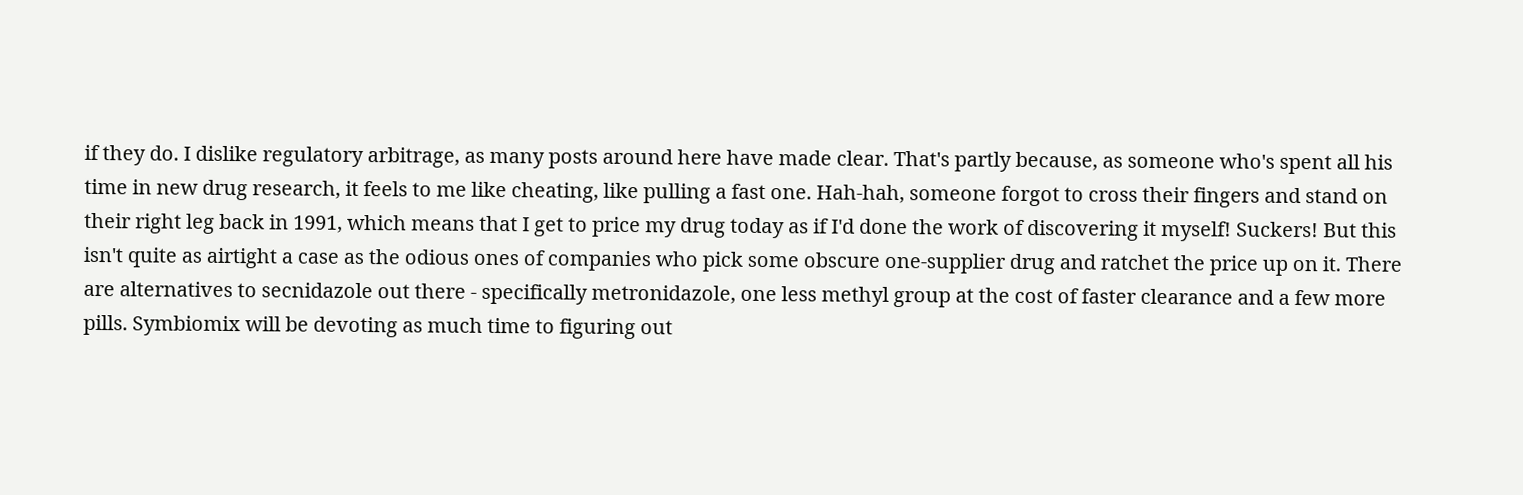if they do. I dislike regulatory arbitrage, as many posts around here have made clear. That's partly because, as someone who's spent all his time in new drug research, it feels to me like cheating, like pulling a fast one. Hah-hah, someone forgot to cross their fingers and stand on their right leg back in 1991, which means that I get to price my drug today as if I'd done the work of discovering it myself! Suckers! But this isn't quite as airtight a case as the odious ones of companies who pick some obscure one-supplier drug and ratchet the price up on it. There are alternatives to secnidazole out there - specifically metronidazole, one less methyl group at the cost of faster clearance and a few more pills. Symbiomix will be devoting as much time to figuring out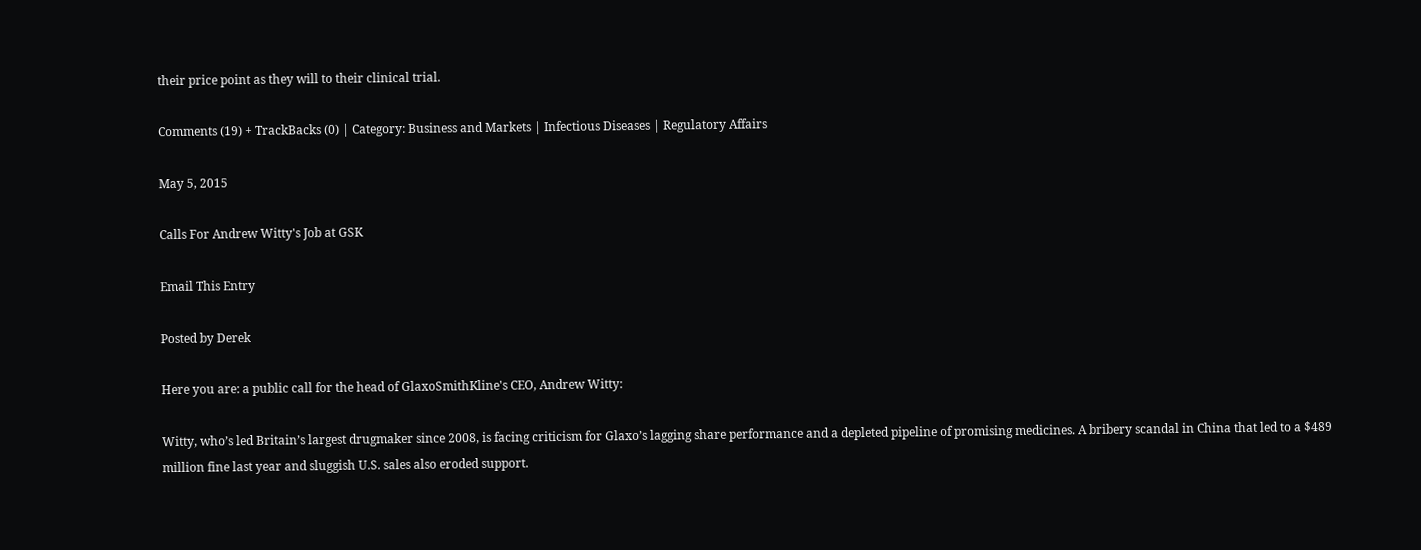their price point as they will to their clinical trial.

Comments (19) + TrackBacks (0) | Category: Business and Markets | Infectious Diseases | Regulatory Affairs

May 5, 2015

Calls For Andrew Witty's Job at GSK

Email This Entry

Posted by Derek

Here you are: a public call for the head of GlaxoSmithKline's CEO, Andrew Witty:

Witty, who’s led Britain’s largest drugmaker since 2008, is facing criticism for Glaxo’s lagging share performance and a depleted pipeline of promising medicines. A bribery scandal in China that led to a $489 million fine last year and sluggish U.S. sales also eroded support.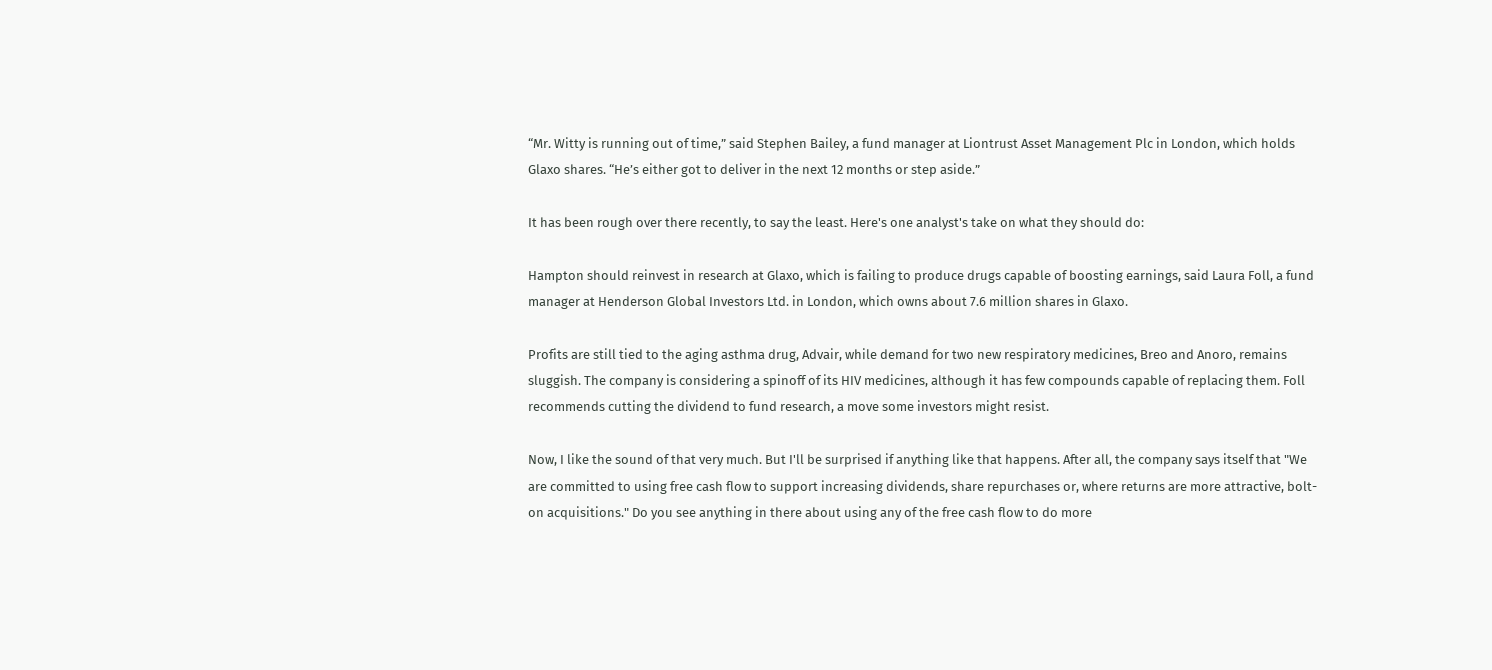“Mr. Witty is running out of time,” said Stephen Bailey, a fund manager at Liontrust Asset Management Plc in London, which holds Glaxo shares. “He’s either got to deliver in the next 12 months or step aside.”

It has been rough over there recently, to say the least. Here's one analyst's take on what they should do:

Hampton should reinvest in research at Glaxo, which is failing to produce drugs capable of boosting earnings, said Laura Foll, a fund manager at Henderson Global Investors Ltd. in London, which owns about 7.6 million shares in Glaxo.

Profits are still tied to the aging asthma drug, Advair, while demand for two new respiratory medicines, Breo and Anoro, remains sluggish. The company is considering a spinoff of its HIV medicines, although it has few compounds capable of replacing them. Foll recommends cutting the dividend to fund research, a move some investors might resist.

Now, I like the sound of that very much. But I'll be surprised if anything like that happens. After all, the company says itself that "We are committed to using free cash flow to support increasing dividends, share repurchases or, where returns are more attractive, bolt-on acquisitions." Do you see anything in there about using any of the free cash flow to do more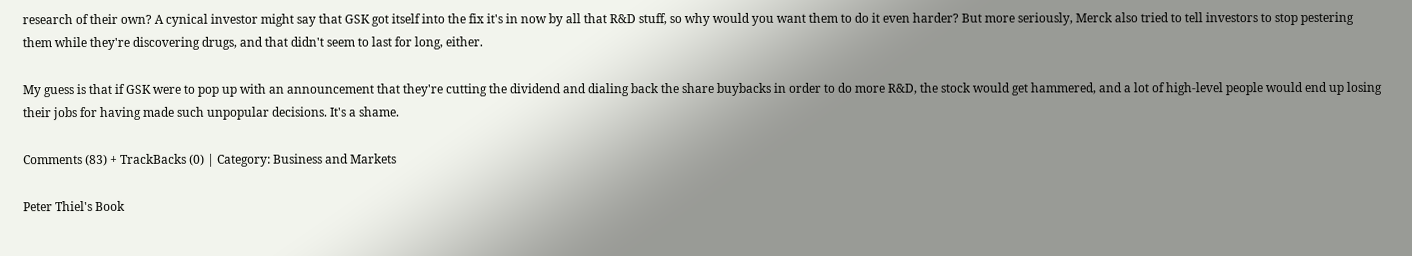research of their own? A cynical investor might say that GSK got itself into the fix it's in now by all that R&D stuff, so why would you want them to do it even harder? But more seriously, Merck also tried to tell investors to stop pestering them while they're discovering drugs, and that didn't seem to last for long, either.

My guess is that if GSK were to pop up with an announcement that they're cutting the dividend and dialing back the share buybacks in order to do more R&D, the stock would get hammered, and a lot of high-level people would end up losing their jobs for having made such unpopular decisions. It's a shame.

Comments (83) + TrackBacks (0) | Category: Business and Markets

Peter Thiel's Book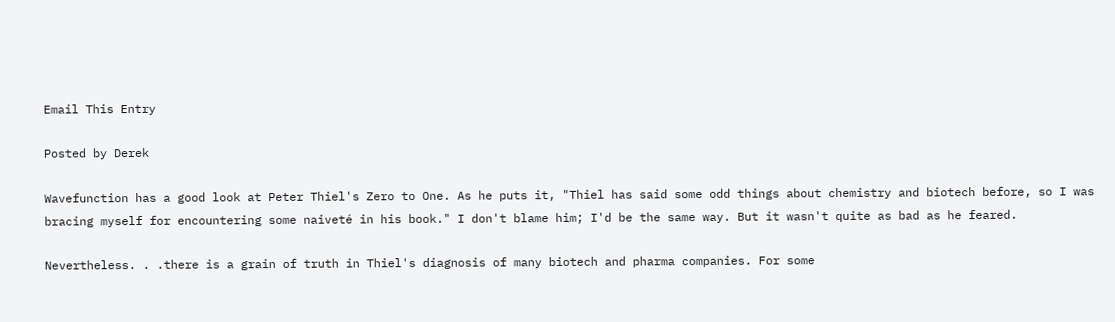Email This Entry

Posted by Derek

Wavefunction has a good look at Peter Thiel's Zero to One. As he puts it, "Thiel has said some odd things about chemistry and biotech before, so I was bracing myself for encountering some naiveté in his book." I don't blame him; I'd be the same way. But it wasn't quite as bad as he feared.

Nevertheless. . .there is a grain of truth in Thiel's diagnosis of many biotech and pharma companies. For some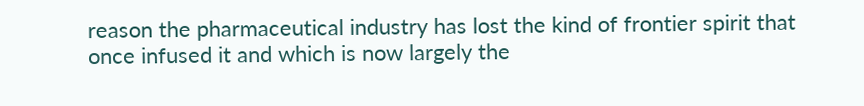reason the pharmaceutical industry has lost the kind of frontier spirit that once infused it and which is now largely the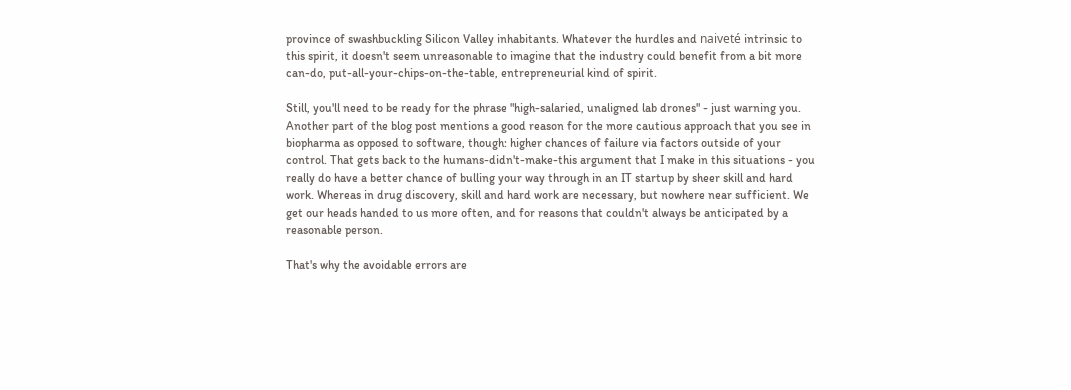province of swashbuckling Silicon Valley inhabitants. Whatever the hurdles and naiveté intrinsic to this spirit, it doesn't seem unreasonable to imagine that the industry could benefit from a bit more can-do, put-all-your-chips-on-the-table, entrepreneurial kind of spirit.

Still, you'll need to be ready for the phrase "high-salaried, unaligned lab drones" - just warning you. Another part of the blog post mentions a good reason for the more cautious approach that you see in biopharma as opposed to software, though: higher chances of failure via factors outside of your control. That gets back to the humans-didn't-make-this argument that I make in this situations - you really do have a better chance of bulling your way through in an IT startup by sheer skill and hard work. Whereas in drug discovery, skill and hard work are necessary, but nowhere near sufficient. We get our heads handed to us more often, and for reasons that couldn't always be anticipated by a reasonable person.

That's why the avoidable errors are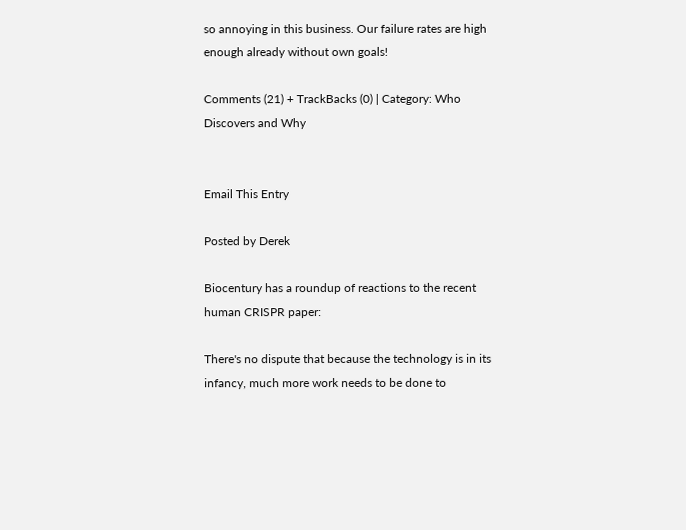so annoying in this business. Our failure rates are high enough already without own goals!

Comments (21) + TrackBacks (0) | Category: Who Discovers and Why


Email This Entry

Posted by Derek

Biocentury has a roundup of reactions to the recent human CRISPR paper:

There's no dispute that because the technology is in its infancy, much more work needs to be done to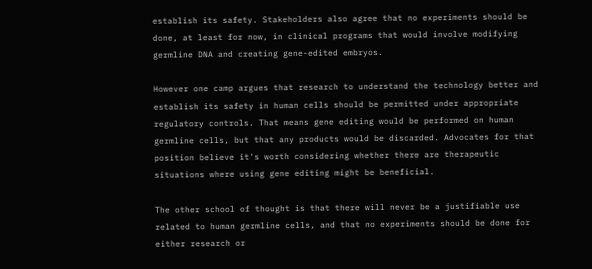establish its safety. Stakeholders also agree that no experiments should be done, at least for now, in clinical programs that would involve modifying germline DNA and creating gene-edited embryos.

However one camp argues that research to understand the technology better and establish its safety in human cells should be permitted under appropriate regulatory controls. That means gene editing would be performed on human germline cells, but that any products would be discarded. Advocates for that position believe it's worth considering whether there are therapeutic situations where using gene editing might be beneficial.

The other school of thought is that there will never be a justifiable use related to human germline cells, and that no experiments should be done for either research or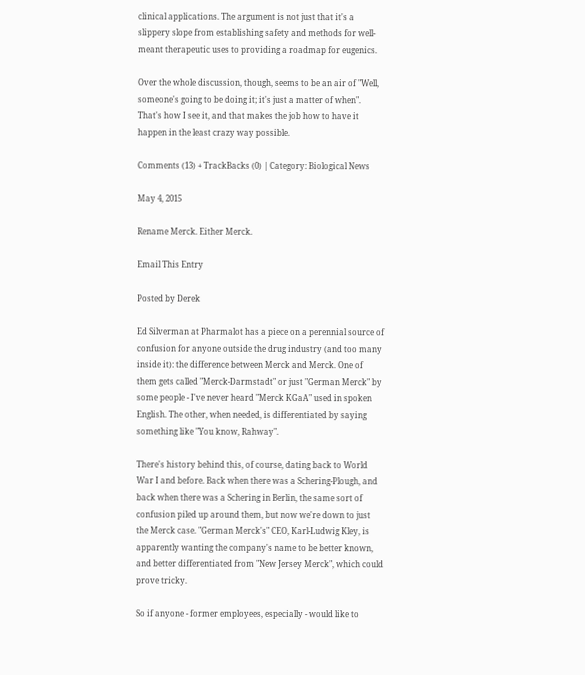clinical applications. The argument is not just that it's a slippery slope from establishing safety and methods for well-meant therapeutic uses to providing a roadmap for eugenics.

Over the whole discussion, though, seems to be an air of "Well, someone's going to be doing it; it's just a matter of when". That's how I see it, and that makes the job how to have it happen in the least crazy way possible.

Comments (13) + TrackBacks (0) | Category: Biological News

May 4, 2015

Rename Merck. Either Merck.

Email This Entry

Posted by Derek

Ed Silverman at Pharmalot has a piece on a perennial source of confusion for anyone outside the drug industry (and too many inside it): the difference between Merck and Merck. One of them gets called "Merck-Darmstadt" or just "German Merck" by some people - I've never heard "Merck KGaA" used in spoken English. The other, when needed, is differentiated by saying something like "You know, Rahway".

There's history behind this, of course, dating back to World War I and before. Back when there was a Schering-Plough, and back when there was a Schering in Berlin, the same sort of confusion piled up around them, but now we're down to just the Merck case. "German Merck's" CEO, Karl-Ludwig Kley, is apparently wanting the company's name to be better known, and better differentiated from "New Jersey Merck", which could prove tricky.

So if anyone - former employees, especially - would like to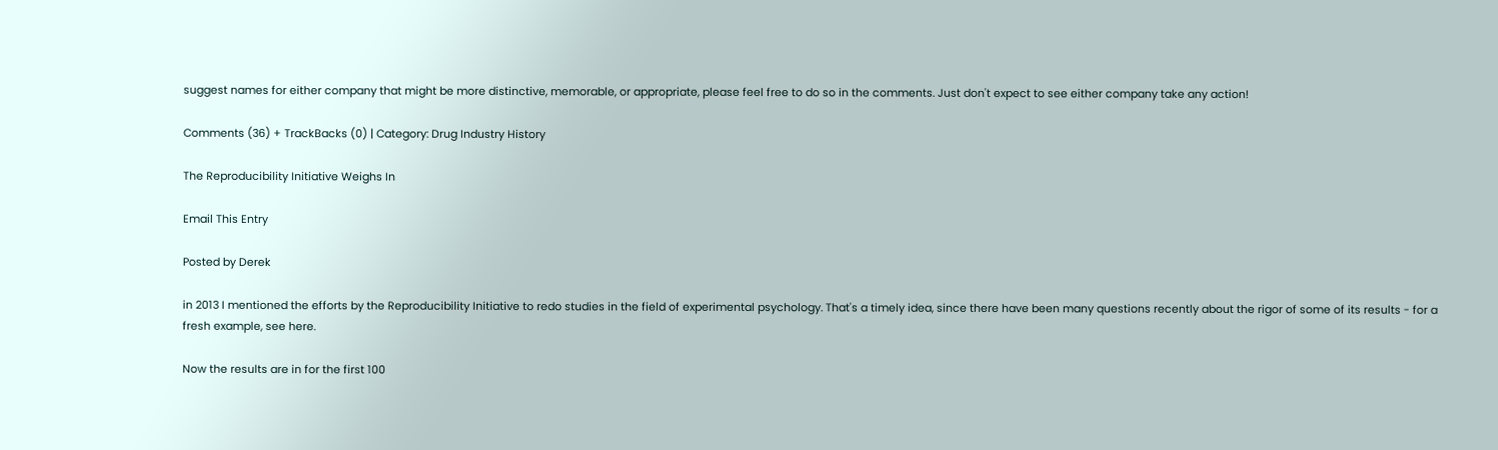suggest names for either company that might be more distinctive, memorable, or appropriate, please feel free to do so in the comments. Just don't expect to see either company take any action!

Comments (36) + TrackBacks (0) | Category: Drug Industry History

The Reproducibility Initiative Weighs In

Email This Entry

Posted by Derek

in 2013 I mentioned the efforts by the Reproducibility Initiative to redo studies in the field of experimental psychology. That's a timely idea, since there have been many questions recently about the rigor of some of its results - for a fresh example, see here.

Now the results are in for the first 100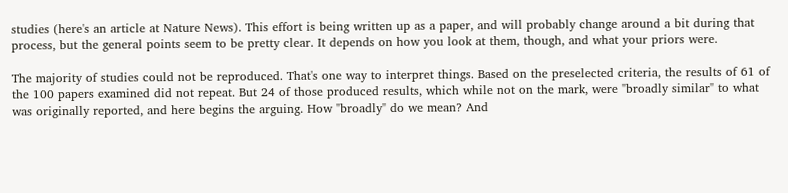studies (here's an article at Nature News). This effort is being written up as a paper, and will probably change around a bit during that process, but the general points seem to be pretty clear. It depends on how you look at them, though, and what your priors were.

The majority of studies could not be reproduced. That's one way to interpret things. Based on the preselected criteria, the results of 61 of the 100 papers examined did not repeat. But 24 of those produced results, which while not on the mark, were "broadly similar" to what was originally reported, and here begins the arguing. How "broadly" do we mean? And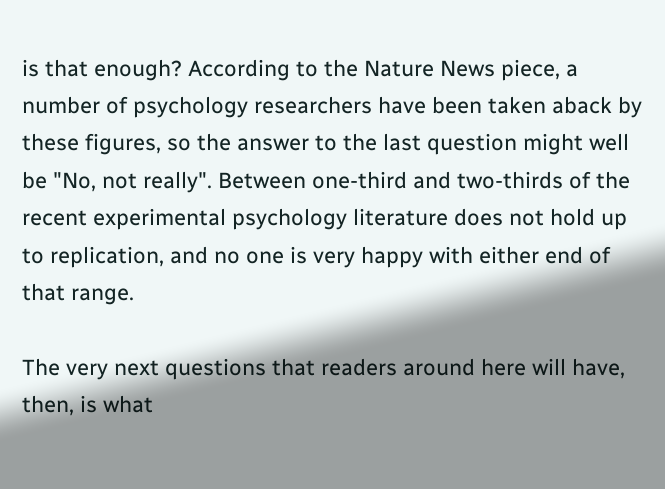is that enough? According to the Nature News piece, a number of psychology researchers have been taken aback by these figures, so the answer to the last question might well be "No, not really". Between one-third and two-thirds of the recent experimental psychology literature does not hold up to replication, and no one is very happy with either end of that range.

The very next questions that readers around here will have, then, is what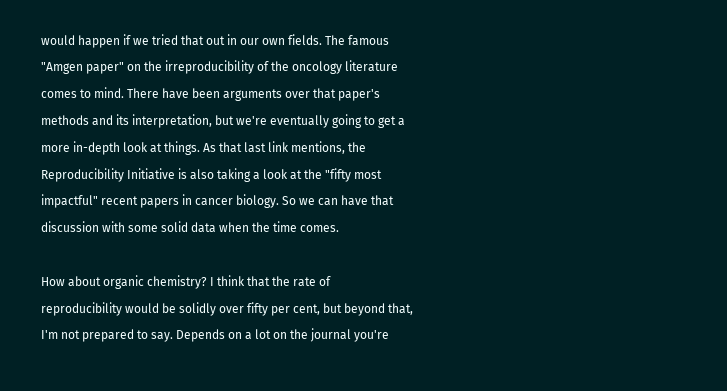would happen if we tried that out in our own fields. The famous "Amgen paper" on the irreproducibility of the oncology literature comes to mind. There have been arguments over that paper's methods and its interpretation, but we're eventually going to get a more in-depth look at things. As that last link mentions, the Reproducibility Initiative is also taking a look at the "fifty most impactful" recent papers in cancer biology. So we can have that discussion with some solid data when the time comes.

How about organic chemistry? I think that the rate of reproducibility would be solidly over fifty per cent, but beyond that, I'm not prepared to say. Depends on a lot on the journal you're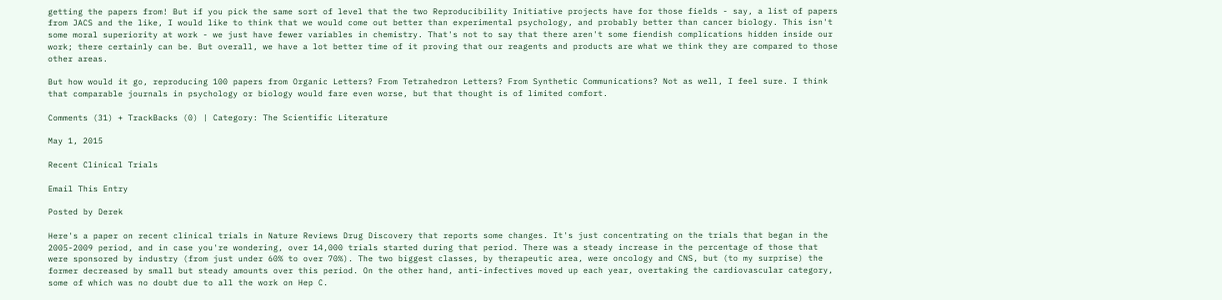getting the papers from! But if you pick the same sort of level that the two Reproducibility Initiative projects have for those fields - say, a list of papers from JACS and the like, I would like to think that we would come out better than experimental psychology, and probably better than cancer biology. This isn't some moral superiority at work - we just have fewer variables in chemistry. That's not to say that there aren't some fiendish complications hidden inside our work; there certainly can be. But overall, we have a lot better time of it proving that our reagents and products are what we think they are compared to those other areas.

But how would it go, reproducing 100 papers from Organic Letters? From Tetrahedron Letters? From Synthetic Communications? Not as well, I feel sure. I think that comparable journals in psychology or biology would fare even worse, but that thought is of limited comfort.

Comments (31) + TrackBacks (0) | Category: The Scientific Literature

May 1, 2015

Recent Clinical Trials

Email This Entry

Posted by Derek

Here's a paper on recent clinical trials in Nature Reviews Drug Discovery that reports some changes. It's just concentrating on the trials that began in the 2005-2009 period, and in case you're wondering, over 14,000 trials started during that period. There was a steady increase in the percentage of those that were sponsored by industry (from just under 60% to over 70%). The two biggest classes, by therapeutic area, were oncology and CNS, but (to my surprise) the former decreased by small but steady amounts over this period. On the other hand, anti-infectives moved up each year, overtaking the cardiovascular category, some of which was no doubt due to all the work on Hep C.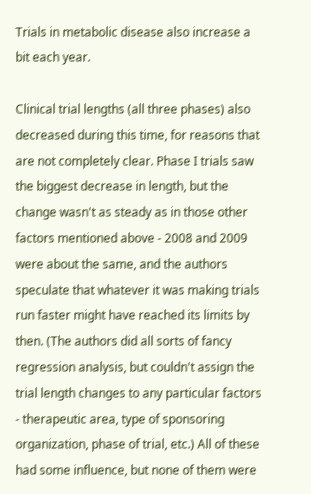Trials in metabolic disease also increase a bit each year.

Clinical trial lengths (all three phases) also decreased during this time, for reasons that are not completely clear. Phase I trials saw the biggest decrease in length, but the change wasn't as steady as in those other factors mentioned above - 2008 and 2009 were about the same, and the authors speculate that whatever it was making trials run faster might have reached its limits by then. (The authors did all sorts of fancy regression analysis, but couldn't assign the trial length changes to any particular factors - therapeutic area, type of sponsoring organization, phase of trial, etc.) All of these had some influence, but none of them were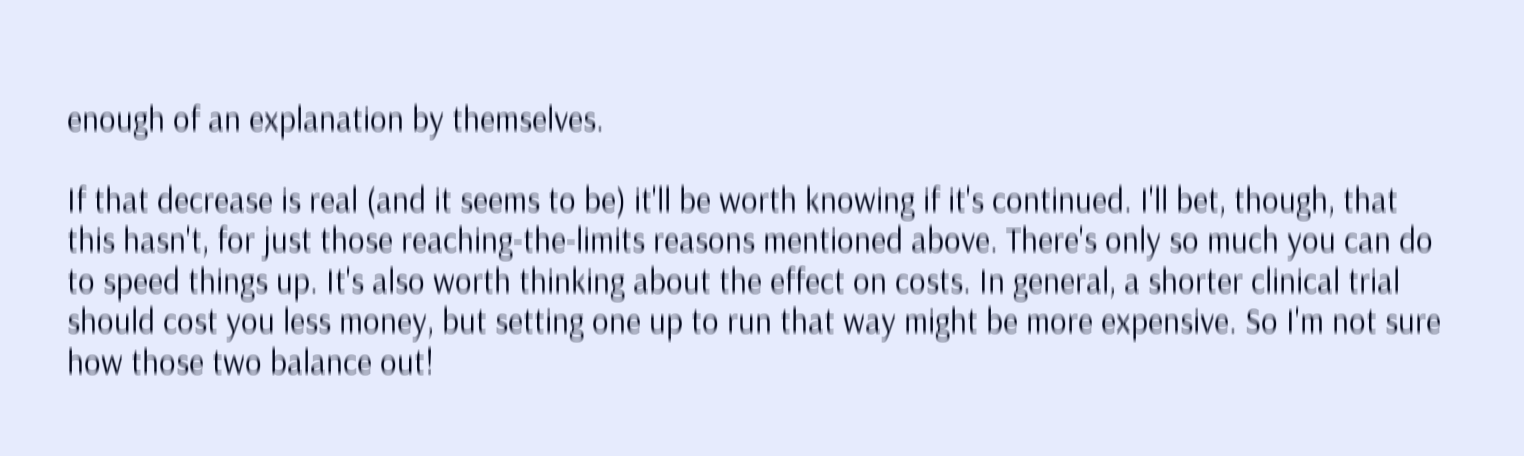enough of an explanation by themselves.

If that decrease is real (and it seems to be) it'll be worth knowing if it's continued. I'll bet, though, that this hasn't, for just those reaching-the-limits reasons mentioned above. There's only so much you can do to speed things up. It's also worth thinking about the effect on costs. In general, a shorter clinical trial should cost you less money, but setting one up to run that way might be more expensive. So I'm not sure how those two balance out!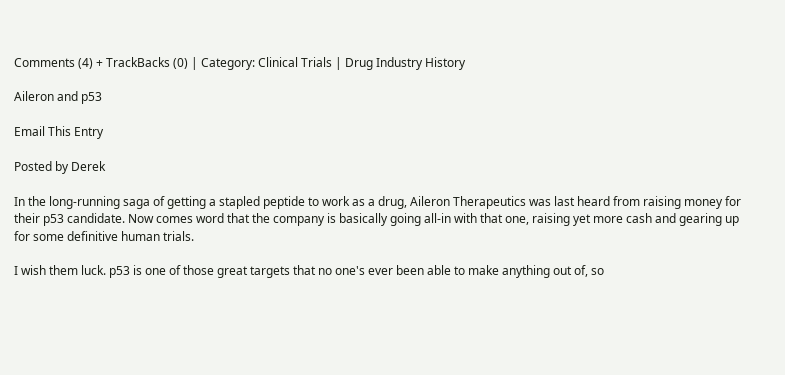Comments (4) + TrackBacks (0) | Category: Clinical Trials | Drug Industry History

Aileron and p53

Email This Entry

Posted by Derek

In the long-running saga of getting a stapled peptide to work as a drug, Aileron Therapeutics was last heard from raising money for their p53 candidate. Now comes word that the company is basically going all-in with that one, raising yet more cash and gearing up for some definitive human trials.

I wish them luck. p53 is one of those great targets that no one's ever been able to make anything out of, so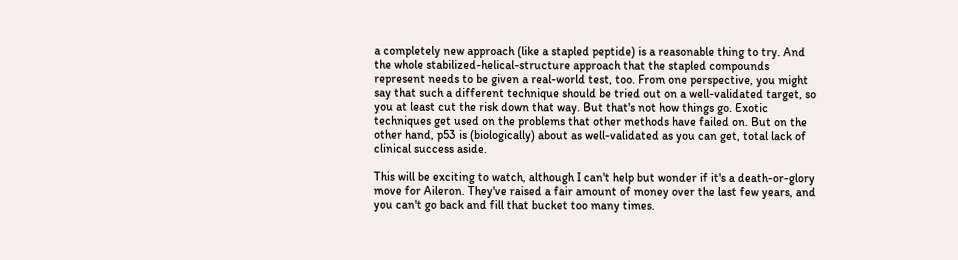a completely new approach (like a stapled peptide) is a reasonable thing to try. And the whole stabilized-helical-structure approach that the stapled compounds represent needs to be given a real-world test, too. From one perspective, you might say that such a different technique should be tried out on a well-validated target, so you at least cut the risk down that way. But that's not how things go. Exotic techniques get used on the problems that other methods have failed on. But on the other hand, p53 is (biologically) about as well-validated as you can get, total lack of clinical success aside.

This will be exciting to watch, although I can't help but wonder if it's a death-or-glory move for Aileron. They've raised a fair amount of money over the last few years, and you can't go back and fill that bucket too many times.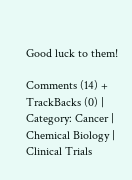Good luck to them!

Comments (14) + TrackBacks (0) | Category: Cancer | Chemical Biology | Clinical Trials